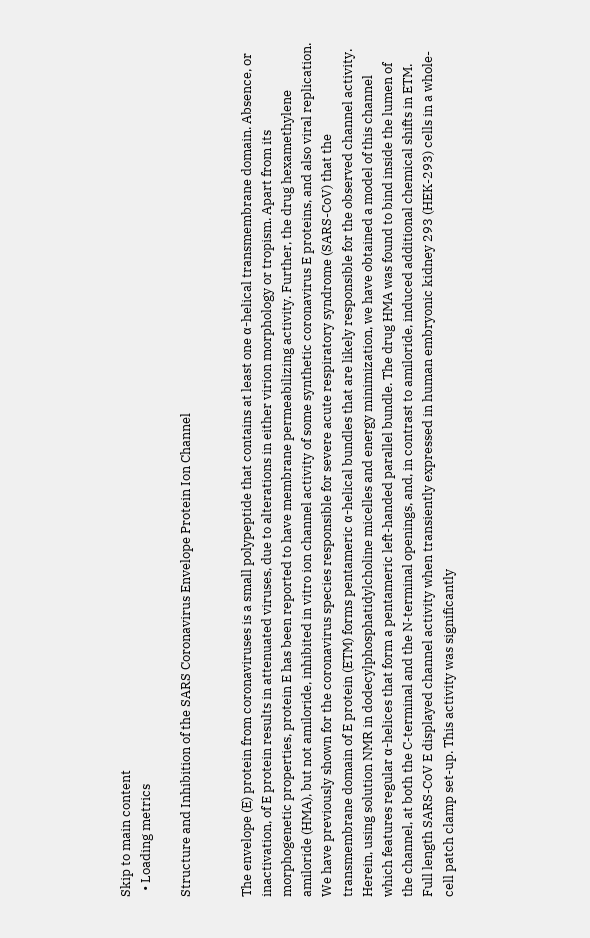Skip to main content
  • Loading metrics

Structure and Inhibition of the SARS Coronavirus Envelope Protein Ion Channel


The envelope (E) protein from coronaviruses is a small polypeptide that contains at least one α-helical transmembrane domain. Absence, or inactivation, of E protein results in attenuated viruses, due to alterations in either virion morphology or tropism. Apart from its morphogenetic properties, protein E has been reported to have membrane permeabilizing activity. Further, the drug hexamethylene amiloride (HMA), but not amiloride, inhibited in vitro ion channel activity of some synthetic coronavirus E proteins, and also viral replication. We have previously shown for the coronavirus species responsible for severe acute respiratory syndrome (SARS-CoV) that the transmembrane domain of E protein (ETM) forms pentameric α-helical bundles that are likely responsible for the observed channel activity. Herein, using solution NMR in dodecylphosphatidylcholine micelles and energy minimization, we have obtained a model of this channel which features regular α-helices that form a pentameric left-handed parallel bundle. The drug HMA was found to bind inside the lumen of the channel, at both the C-terminal and the N-terminal openings, and, in contrast to amiloride, induced additional chemical shifts in ETM. Full length SARS-CoV E displayed channel activity when transiently expressed in human embryonic kidney 293 (HEK-293) cells in a whole-cell patch clamp set-up. This activity was significantly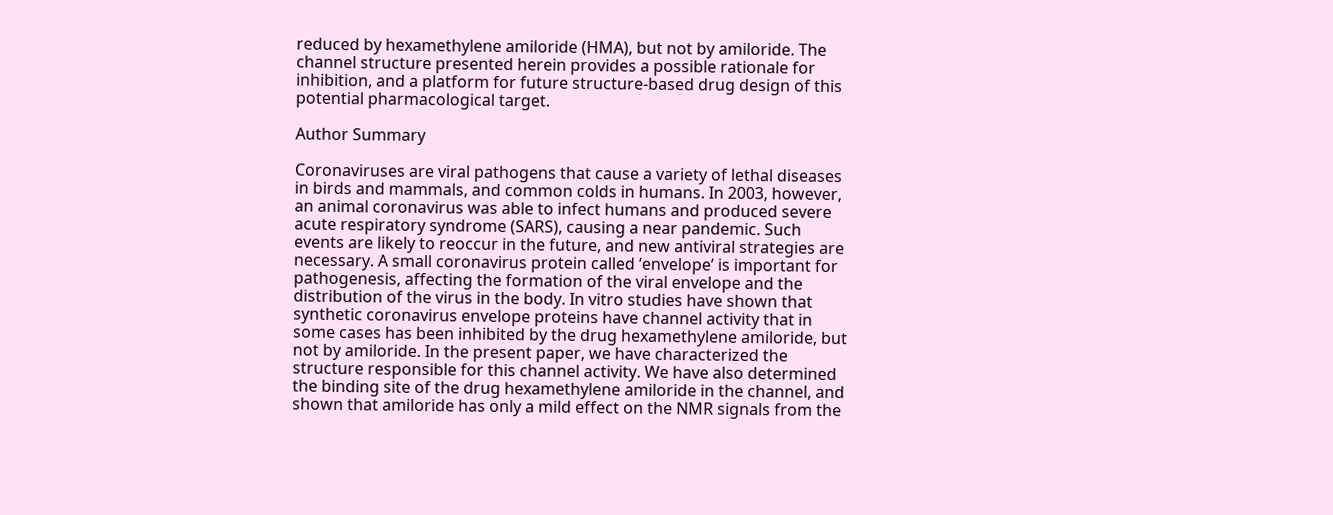reduced by hexamethylene amiloride (HMA), but not by amiloride. The channel structure presented herein provides a possible rationale for inhibition, and a platform for future structure-based drug design of this potential pharmacological target.

Author Summary

Coronaviruses are viral pathogens that cause a variety of lethal diseases in birds and mammals, and common colds in humans. In 2003, however, an animal coronavirus was able to infect humans and produced severe acute respiratory syndrome (SARS), causing a near pandemic. Such events are likely to reoccur in the future, and new antiviral strategies are necessary. A small coronavirus protein called ‘envelope’ is important for pathogenesis, affecting the formation of the viral envelope and the distribution of the virus in the body. In vitro studies have shown that synthetic coronavirus envelope proteins have channel activity that in some cases has been inhibited by the drug hexamethylene amiloride, but not by amiloride. In the present paper, we have characterized the structure responsible for this channel activity. We have also determined the binding site of the drug hexamethylene amiloride in the channel, and shown that amiloride has only a mild effect on the NMR signals from the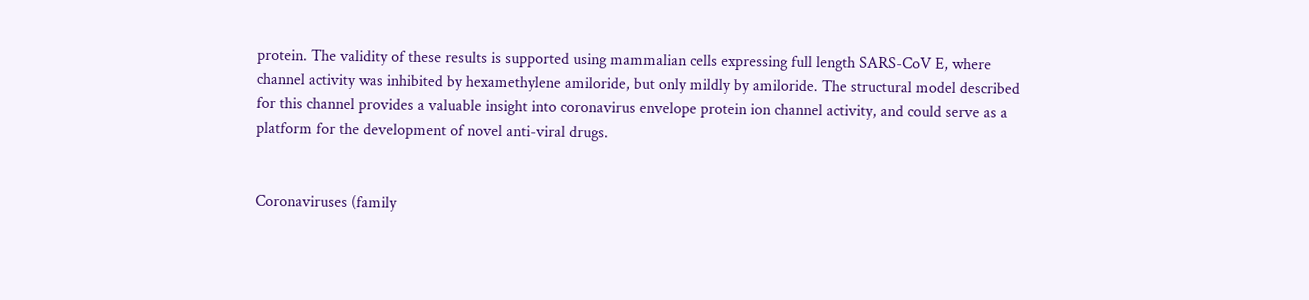protein. The validity of these results is supported using mammalian cells expressing full length SARS-CoV E, where channel activity was inhibited by hexamethylene amiloride, but only mildly by amiloride. The structural model described for this channel provides a valuable insight into coronavirus envelope protein ion channel activity, and could serve as a platform for the development of novel anti-viral drugs.


Coronaviruses (family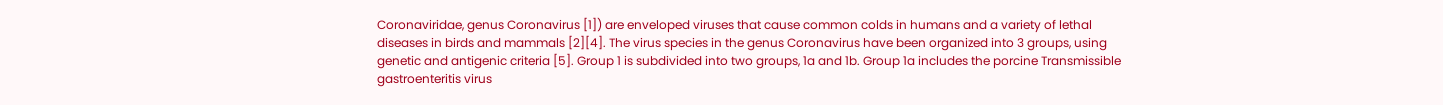Coronaviridae, genus Coronavirus [1]) are enveloped viruses that cause common colds in humans and a variety of lethal diseases in birds and mammals [2][4]. The virus species in the genus Coronavirus have been organized into 3 groups, using genetic and antigenic criteria [5]. Group 1 is subdivided into two groups, 1a and 1b. Group 1a includes the porcine Transmissible gastroenteritis virus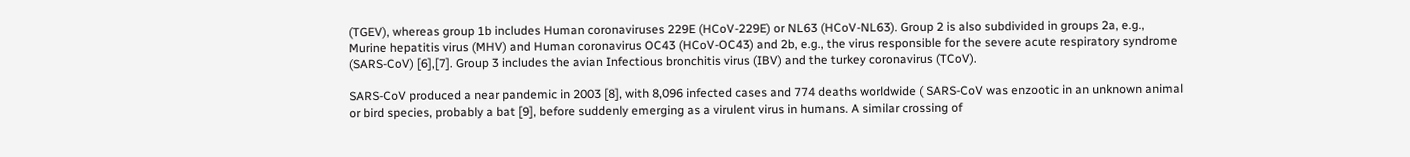(TGEV), whereas group 1b includes Human coronaviruses 229E (HCoV-229E) or NL63 (HCoV-NL63). Group 2 is also subdivided in groups 2a, e.g., Murine hepatitis virus (MHV) and Human coronavirus OC43 (HCoV-OC43) and 2b, e.g., the virus responsible for the severe acute respiratory syndrome (SARS-CoV) [6],[7]. Group 3 includes the avian Infectious bronchitis virus (IBV) and the turkey coronavirus (TCoV).

SARS-CoV produced a near pandemic in 2003 [8], with 8,096 infected cases and 774 deaths worldwide ( SARS-CoV was enzootic in an unknown animal or bird species, probably a bat [9], before suddenly emerging as a virulent virus in humans. A similar crossing of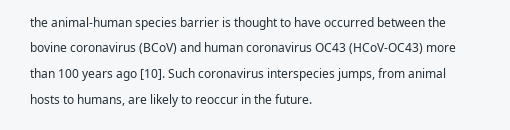the animal-human species barrier is thought to have occurred between the bovine coronavirus (BCoV) and human coronavirus OC43 (HCoV-OC43) more than 100 years ago [10]. Such coronavirus interspecies jumps, from animal hosts to humans, are likely to reoccur in the future.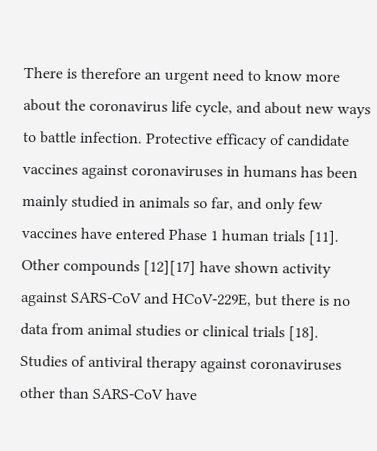There is therefore an urgent need to know more about the coronavirus life cycle, and about new ways to battle infection. Protective efficacy of candidate vaccines against coronaviruses in humans has been mainly studied in animals so far, and only few vaccines have entered Phase 1 human trials [11]. Other compounds [12][17] have shown activity against SARS-CoV and HCoV-229E, but there is no data from animal studies or clinical trials [18]. Studies of antiviral therapy against coronaviruses other than SARS-CoV have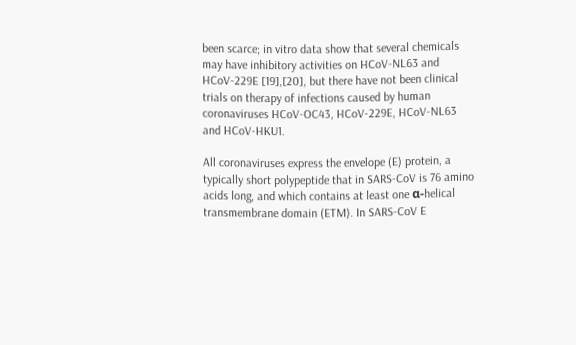been scarce; in vitro data show that several chemicals may have inhibitory activities on HCoV-NL63 and HCoV-229E [19],[20], but there have not been clinical trials on therapy of infections caused by human coronaviruses HCoV-OC43, HCoV-229E, HCoV-NL63 and HCoV-HKU1.

All coronaviruses express the envelope (E) protein, a typically short polypeptide that in SARS-CoV is 76 amino acids long, and which contains at least one α-helical transmembrane domain (ETM). In SARS-CoV E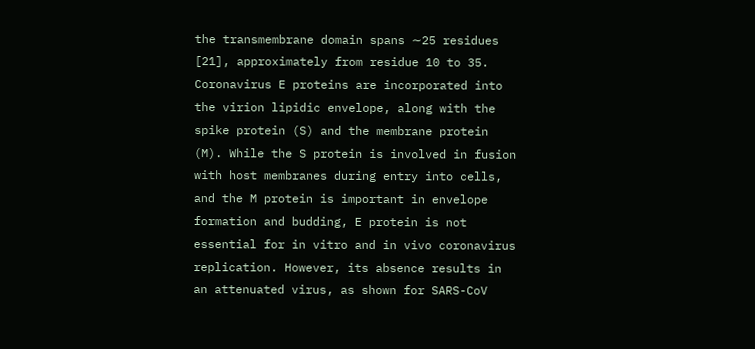the transmembrane domain spans ∼25 residues [21], approximately from residue 10 to 35. Coronavirus E proteins are incorporated into the virion lipidic envelope, along with the spike protein (S) and the membrane protein (M). While the S protein is involved in fusion with host membranes during entry into cells, and the M protein is important in envelope formation and budding, E protein is not essential for in vitro and in vivo coronavirus replication. However, its absence results in an attenuated virus, as shown for SARS-CoV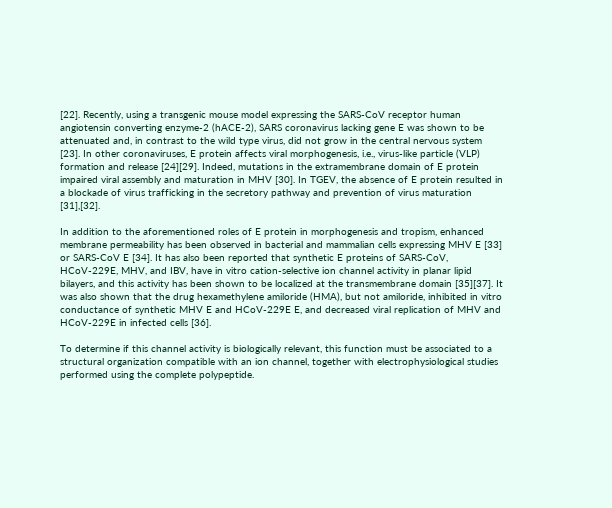[22]. Recently, using a transgenic mouse model expressing the SARS-CoV receptor human angiotensin converting enzyme-2 (hACE-2), SARS coronavirus lacking gene E was shown to be attenuated and, in contrast to the wild type virus, did not grow in the central nervous system [23]. In other coronaviruses, E protein affects viral morphogenesis, i.e., virus-like particle (VLP) formation and release [24][29]. Indeed, mutations in the extramembrane domain of E protein impaired viral assembly and maturation in MHV [30]. In TGEV, the absence of E protein resulted in a blockade of virus trafficking in the secretory pathway and prevention of virus maturation [31],[32].

In addition to the aforementioned roles of E protein in morphogenesis and tropism, enhanced membrane permeability has been observed in bacterial and mammalian cells expressing MHV E [33] or SARS-CoV E [34]. It has also been reported that synthetic E proteins of SARS-CoV, HCoV-229E, MHV, and IBV, have in vitro cation-selective ion channel activity in planar lipid bilayers, and this activity has been shown to be localized at the transmembrane domain [35][37]. It was also shown that the drug hexamethylene amiloride (HMA), but not amiloride, inhibited in vitro conductance of synthetic MHV E and HCoV-229E E, and decreased viral replication of MHV and HCoV-229E in infected cells [36].

To determine if this channel activity is biologically relevant, this function must be associated to a structural organization compatible with an ion channel, together with electrophysiological studies performed using the complete polypeptide.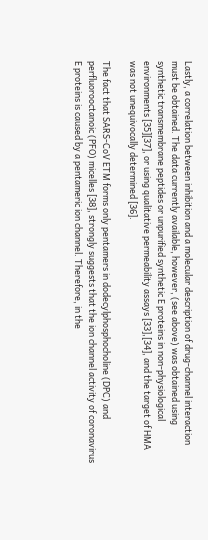Lastly, a correlation between inhibition and a molecular description of drug-channel interaction must be obtained. The data currently available, however, (see above) was obtained using synthetic transmembrane peptides or unpurified synthetic E proteins in non-physiological environments [35][37], or using qualitative permeability assays [33],[34], and the target of HMA was not unequivocally determined [36].

The fact that SARS-CoV ETM forms only pentamers in dodecylphosphocholine (DPC) and perfluorooctanoic (PFO) micelles [38], strongly suggests that the ion channel activity of coronavirus E proteins is caused by a pentameric ion channel. Therefore, in the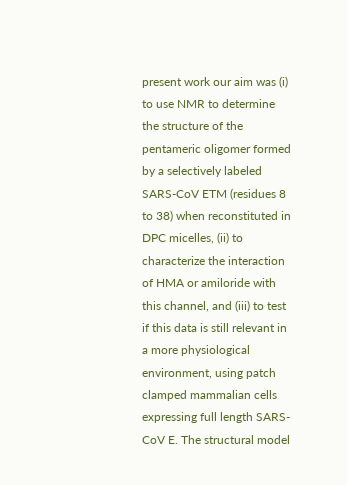present work our aim was (i) to use NMR to determine the structure of the pentameric oligomer formed by a selectively labeled SARS-CoV ETM (residues 8 to 38) when reconstituted in DPC micelles, (ii) to characterize the interaction of HMA or amiloride with this channel, and (iii) to test if this data is still relevant in a more physiological environment, using patch clamped mammalian cells expressing full length SARS-CoV E. The structural model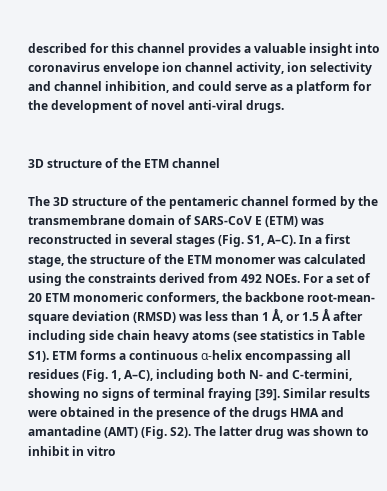described for this channel provides a valuable insight into coronavirus envelope ion channel activity, ion selectivity and channel inhibition, and could serve as a platform for the development of novel anti-viral drugs.


3D structure of the ETM channel

The 3D structure of the pentameric channel formed by the transmembrane domain of SARS-CoV E (ETM) was reconstructed in several stages (Fig. S1, A–C). In a first stage, the structure of the ETM monomer was calculated using the constraints derived from 492 NOEs. For a set of 20 ETM monomeric conformers, the backbone root-mean-square deviation (RMSD) was less than 1 Å, or 1.5 Å after including side chain heavy atoms (see statistics in Table S1). ETM forms a continuous α-helix encompassing all residues (Fig. 1, A–C), including both N- and C-termini, showing no signs of terminal fraying [39]. Similar results were obtained in the presence of the drugs HMA and amantadine (AMT) (Fig. S2). The latter drug was shown to inhibit in vitro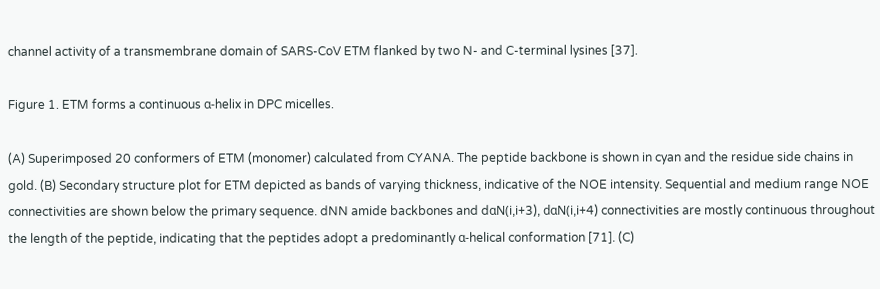channel activity of a transmembrane domain of SARS-CoV ETM flanked by two N- and C-terminal lysines [37].

Figure 1. ETM forms a continuous α-helix in DPC micelles.

(A) Superimposed 20 conformers of ETM (monomer) calculated from CYANA. The peptide backbone is shown in cyan and the residue side chains in gold. (B) Secondary structure plot for ETM depicted as bands of varying thickness, indicative of the NOE intensity. Sequential and medium range NOE connectivities are shown below the primary sequence. dNN amide backbones and dαN(i,i+3), dαN(i,i+4) connectivities are mostly continuous throughout the length of the peptide, indicating that the peptides adopt a predominantly α-helical conformation [71]. (C)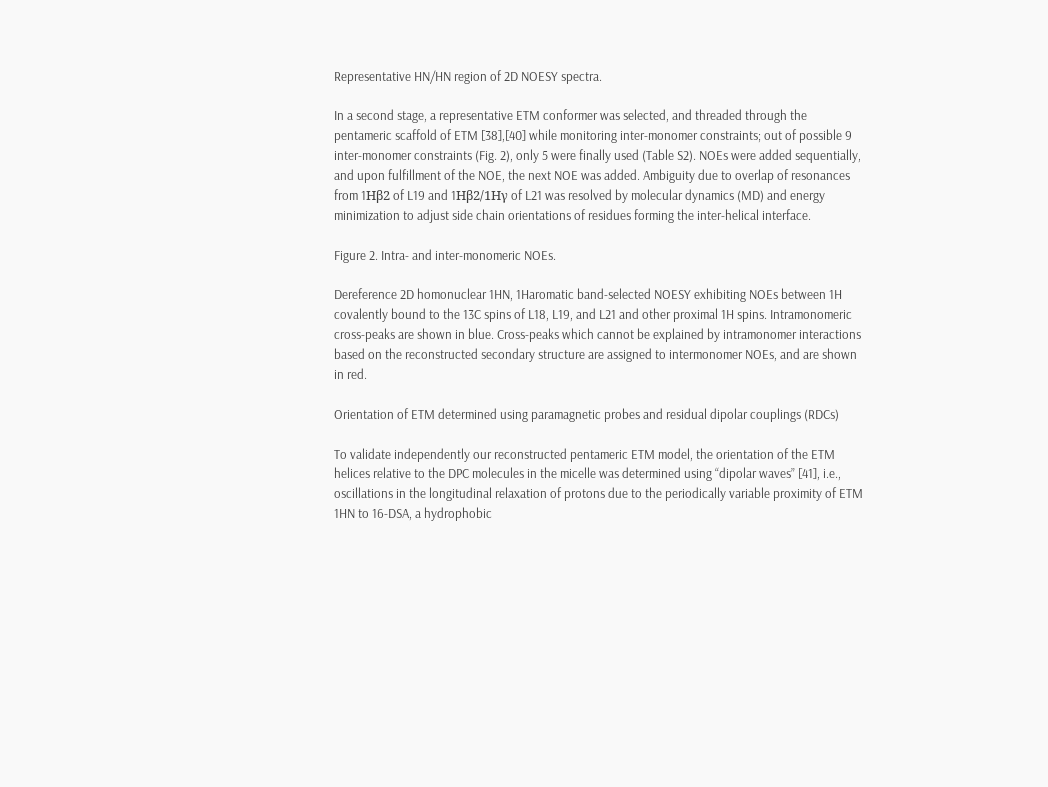Representative HN/HN region of 2D NOESY spectra.

In a second stage, a representative ETM conformer was selected, and threaded through the pentameric scaffold of ETM [38],[40] while monitoring inter-monomer constraints; out of possible 9 inter-monomer constraints (Fig. 2), only 5 were finally used (Table S2). NOEs were added sequentially, and upon fulfillment of the NOE, the next NOE was added. Ambiguity due to overlap of resonances from 1Hβ2 of L19 and 1Hβ2/1Hγ of L21 was resolved by molecular dynamics (MD) and energy minimization to adjust side chain orientations of residues forming the inter-helical interface.

Figure 2. Intra- and inter-monomeric NOEs.

Dereference 2D homonuclear 1HN, 1Haromatic band-selected NOESY exhibiting NOEs between 1H covalently bound to the 13C spins of L18, L19, and L21 and other proximal 1H spins. Intramonomeric cross-peaks are shown in blue. Cross-peaks which cannot be explained by intramonomer interactions based on the reconstructed secondary structure are assigned to intermonomer NOEs, and are shown in red.

Orientation of ETM determined using paramagnetic probes and residual dipolar couplings (RDCs)

To validate independently our reconstructed pentameric ETM model, the orientation of the ETM helices relative to the DPC molecules in the micelle was determined using “dipolar waves” [41], i.e., oscillations in the longitudinal relaxation of protons due to the periodically variable proximity of ETM 1HN to 16-DSA, a hydrophobic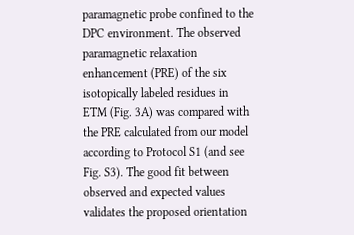paramagnetic probe confined to the DPC environment. The observed paramagnetic relaxation enhancement (PRE) of the six isotopically labeled residues in ETM (Fig. 3A) was compared with the PRE calculated from our model according to Protocol S1 (and see Fig. S3). The good fit between observed and expected values validates the proposed orientation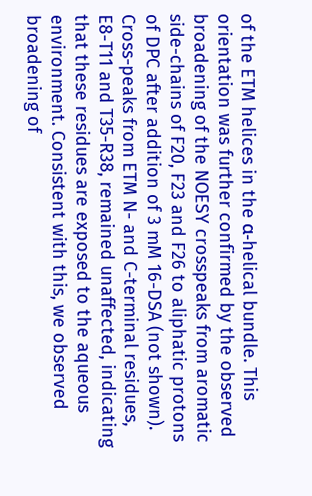of the ETM helices in the α-helical bundle. This orientation was further confirmed by the observed broadening of the NOESY crosspeaks from aromatic side-chains of F20, F23 and F26 to aliphatic protons of DPC after addition of 3 mM 16-DSA (not shown). Cross-peaks from ETM N- and C-terminal residues, E8-T11 and T35-R38, remained unaffected, indicating that these residues are exposed to the aqueous environment. Consistent with this, we observed broadening of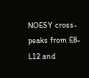NOESY cross-peaks from E8-L12 and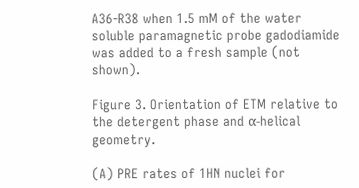A36-R38 when 1.5 mM of the water soluble paramagnetic probe gadodiamide was added to a fresh sample (not shown).

Figure 3. Orientation of ETM relative to the detergent phase and α-helical geometry.

(A) PRE rates of 1HN nuclei for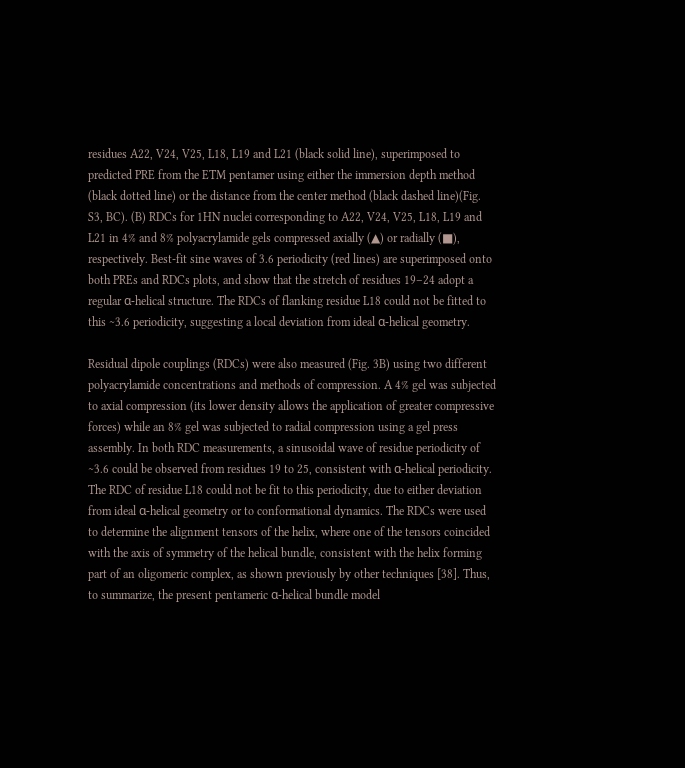residues A22, V24, V25, L18, L19 and L21 (black solid line), superimposed to predicted PRE from the ETM pentamer using either the immersion depth method (black dotted line) or the distance from the center method (black dashed line)(Fig. S3, BC). (B) RDCs for 1HN nuclei corresponding to A22, V24, V25, L18, L19 and L21 in 4% and 8% polyacrylamide gels compressed axially (▲) or radially (■), respectively. Best-fit sine waves of 3.6 periodicity (red lines) are superimposed onto both PREs and RDCs plots, and show that the stretch of residues 19–24 adopt a regular α-helical structure. The RDCs of flanking residue L18 could not be fitted to this ∼3.6 periodicity, suggesting a local deviation from ideal α-helical geometry.

Residual dipole couplings (RDCs) were also measured (Fig. 3B) using two different polyacrylamide concentrations and methods of compression. A 4% gel was subjected to axial compression (its lower density allows the application of greater compressive forces) while an 8% gel was subjected to radial compression using a gel press assembly. In both RDC measurements, a sinusoidal wave of residue periodicity of ∼3.6 could be observed from residues 19 to 25, consistent with α-helical periodicity. The RDC of residue L18 could not be fit to this periodicity, due to either deviation from ideal α-helical geometry or to conformational dynamics. The RDCs were used to determine the alignment tensors of the helix, where one of the tensors coincided with the axis of symmetry of the helical bundle, consistent with the helix forming part of an oligomeric complex, as shown previously by other techniques [38]. Thus, to summarize, the present pentameric α-helical bundle model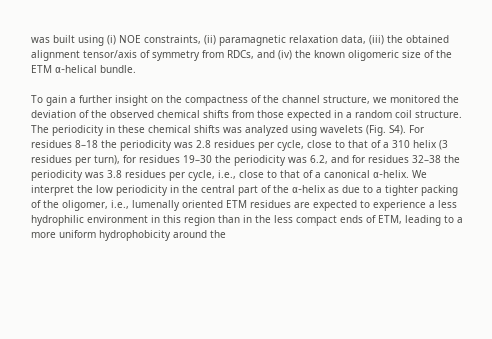was built using (i) NOE constraints, (ii) paramagnetic relaxation data, (iii) the obtained alignment tensor/axis of symmetry from RDCs, and (iv) the known oligomeric size of the ETM α-helical bundle.

To gain a further insight on the compactness of the channel structure, we monitored the deviation of the observed chemical shifts from those expected in a random coil structure. The periodicity in these chemical shifts was analyzed using wavelets (Fig. S4). For residues 8–18 the periodicity was 2.8 residues per cycle, close to that of a 310 helix (3 residues per turn), for residues 19–30 the periodicity was 6.2, and for residues 32–38 the periodicity was 3.8 residues per cycle, i.e., close to that of a canonical α-helix. We interpret the low periodicity in the central part of the α-helix as due to a tighter packing of the oligomer, i.e., lumenally oriented ETM residues are expected to experience a less hydrophilic environment in this region than in the less compact ends of ETM, leading to a more uniform hydrophobicity around the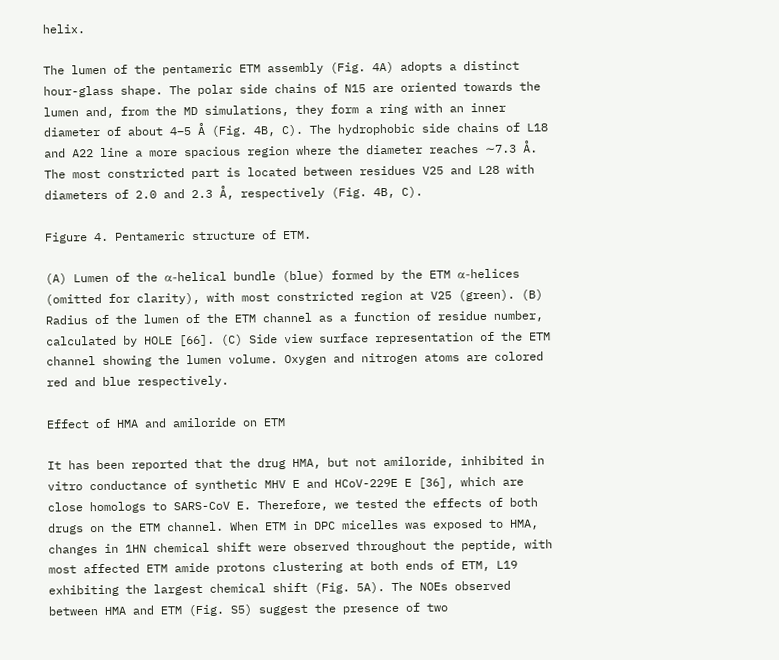helix.

The lumen of the pentameric ETM assembly (Fig. 4A) adopts a distinct hour-glass shape. The polar side chains of N15 are oriented towards the lumen and, from the MD simulations, they form a ring with an inner diameter of about 4–5 Å (Fig. 4B, C). The hydrophobic side chains of L18 and A22 line a more spacious region where the diameter reaches ∼7.3 Å. The most constricted part is located between residues V25 and L28 with diameters of 2.0 and 2.3 Å, respectively (Fig. 4B, C).

Figure 4. Pentameric structure of ETM.

(A) Lumen of the α-helical bundle (blue) formed by the ETM α-helices (omitted for clarity), with most constricted region at V25 (green). (B) Radius of the lumen of the ETM channel as a function of residue number, calculated by HOLE [66]. (C) Side view surface representation of the ETM channel showing the lumen volume. Oxygen and nitrogen atoms are colored red and blue respectively.

Effect of HMA and amiloride on ETM

It has been reported that the drug HMA, but not amiloride, inhibited in vitro conductance of synthetic MHV E and HCoV-229E E [36], which are close homologs to SARS-CoV E. Therefore, we tested the effects of both drugs on the ETM channel. When ETM in DPC micelles was exposed to HMA, changes in 1HN chemical shift were observed throughout the peptide, with most affected ETM amide protons clustering at both ends of ETM, L19 exhibiting the largest chemical shift (Fig. 5A). The NOEs observed between HMA and ETM (Fig. S5) suggest the presence of two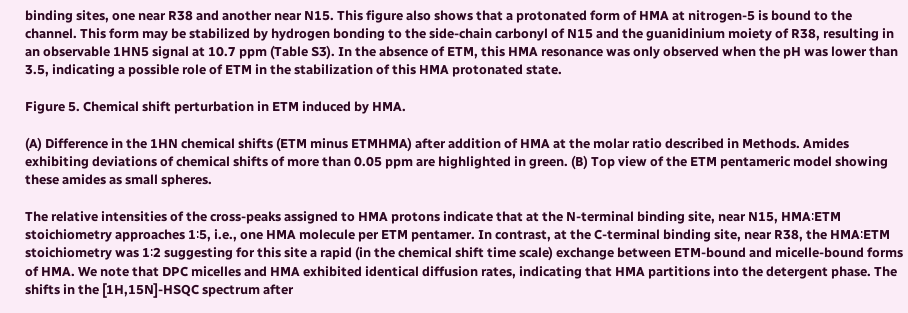binding sites, one near R38 and another near N15. This figure also shows that a protonated form of HMA at nitrogen-5 is bound to the channel. This form may be stabilized by hydrogen bonding to the side-chain carbonyl of N15 and the guanidinium moiety of R38, resulting in an observable 1HN5 signal at 10.7 ppm (Table S3). In the absence of ETM, this HMA resonance was only observed when the pH was lower than 3.5, indicating a possible role of ETM in the stabilization of this HMA protonated state.

Figure 5. Chemical shift perturbation in ETM induced by HMA.

(A) Difference in the 1HN chemical shifts (ETM minus ETMHMA) after addition of HMA at the molar ratio described in Methods. Amides exhibiting deviations of chemical shifts of more than 0.05 ppm are highlighted in green. (B) Top view of the ETM pentameric model showing these amides as small spheres.

The relative intensities of the cross-peaks assigned to HMA protons indicate that at the N-terminal binding site, near N15, HMA∶ETM stoichiometry approaches 1∶5, i.e., one HMA molecule per ETM pentamer. In contrast, at the C-terminal binding site, near R38, the HMA∶ETM stoichiometry was 1∶2 suggesting for this site a rapid (in the chemical shift time scale) exchange between ETM-bound and micelle-bound forms of HMA. We note that DPC micelles and HMA exhibited identical diffusion rates, indicating that HMA partitions into the detergent phase. The shifts in the [1H,15N]-HSQC spectrum after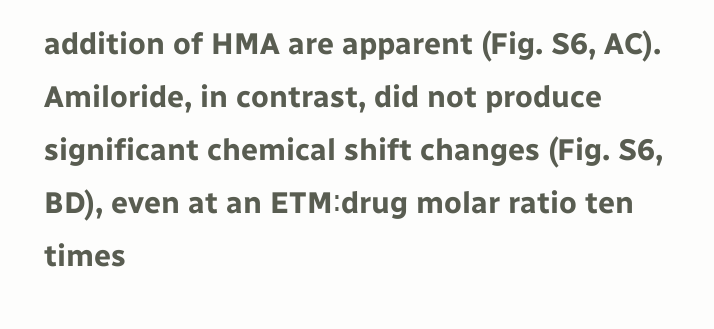addition of HMA are apparent (Fig. S6, AC). Amiloride, in contrast, did not produce significant chemical shift changes (Fig. S6, BD), even at an ETM∶drug molar ratio ten times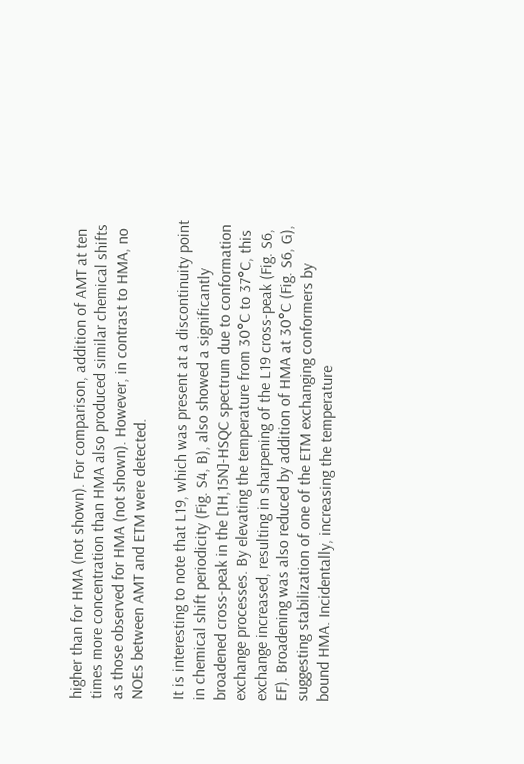higher than for HMA (not shown). For comparison, addition of AMT at ten times more concentration than HMA also produced similar chemical shifts as those observed for HMA (not shown). However, in contrast to HMA, no NOEs between AMT and ETM were detected.

It is interesting to note that L19, which was present at a discontinuity point in chemical shift periodicity (Fig. S4, B), also showed a significantly broadened cross-peak in the [1H,15N]-HSQC spectrum due to conformation exchange processes. By elevating the temperature from 30°C to 37°C, this exchange increased, resulting in sharpening of the L19 cross-peak (Fig. S6, EF). Broadening was also reduced by addition of HMA at 30°C (Fig. S6, G), suggesting stabilization of one of the ETM exchanging conformers by bound HMA. Incidentally, increasing the temperature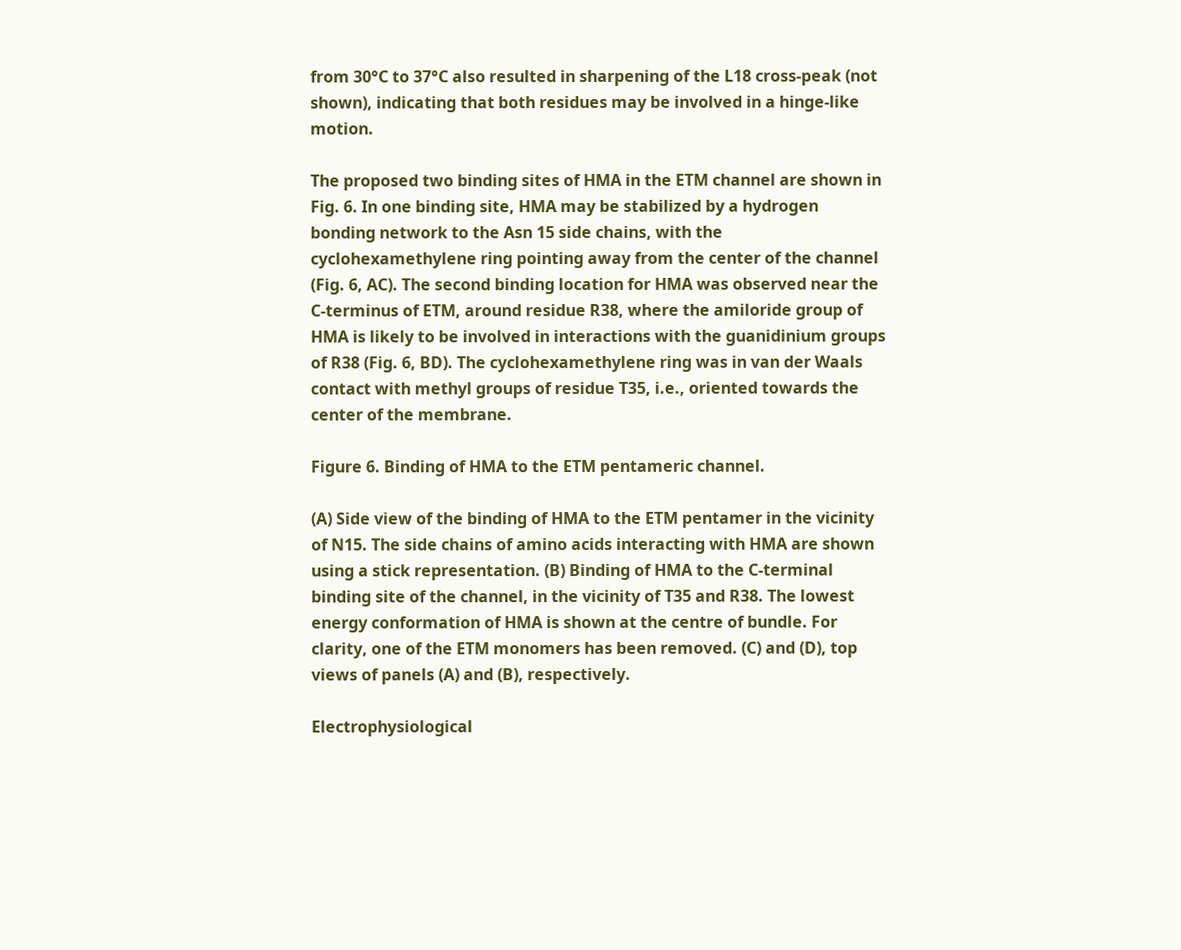from 30°C to 37°C also resulted in sharpening of the L18 cross-peak (not shown), indicating that both residues may be involved in a hinge-like motion.

The proposed two binding sites of HMA in the ETM channel are shown in Fig. 6. In one binding site, HMA may be stabilized by a hydrogen bonding network to the Asn 15 side chains, with the cyclohexamethylene ring pointing away from the center of the channel (Fig. 6, AC). The second binding location for HMA was observed near the C-terminus of ETM, around residue R38, where the amiloride group of HMA is likely to be involved in interactions with the guanidinium groups of R38 (Fig. 6, BD). The cyclohexamethylene ring was in van der Waals contact with methyl groups of residue T35, i.e., oriented towards the center of the membrane.

Figure 6. Binding of HMA to the ETM pentameric channel.

(A) Side view of the binding of HMA to the ETM pentamer in the vicinity of N15. The side chains of amino acids interacting with HMA are shown using a stick representation. (B) Binding of HMA to the C-terminal binding site of the channel, in the vicinity of T35 and R38. The lowest energy conformation of HMA is shown at the centre of bundle. For clarity, one of the ETM monomers has been removed. (C) and (D), top views of panels (A) and (B), respectively.

Electrophysiological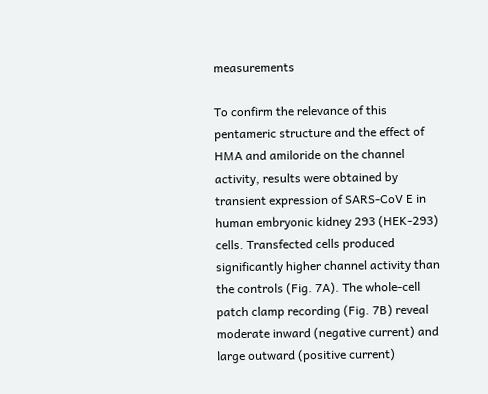measurements

To confirm the relevance of this pentameric structure and the effect of HMA and amiloride on the channel activity, results were obtained by transient expression of SARS-CoV E in human embryonic kidney 293 (HEK-293) cells. Transfected cells produced significantly higher channel activity than the controls (Fig. 7A). The whole-cell patch clamp recording (Fig. 7B) reveal moderate inward (negative current) and large outward (positive current)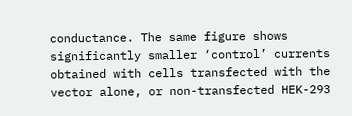conductance. The same figure shows significantly smaller ‘control’ currents obtained with cells transfected with the vector alone, or non-transfected HEK-293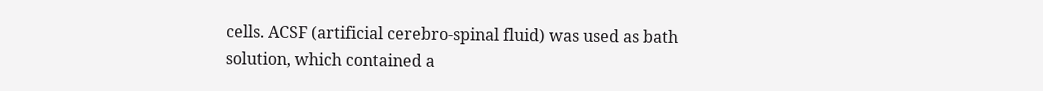cells. ACSF (artificial cerebro-spinal fluid) was used as bath solution, which contained a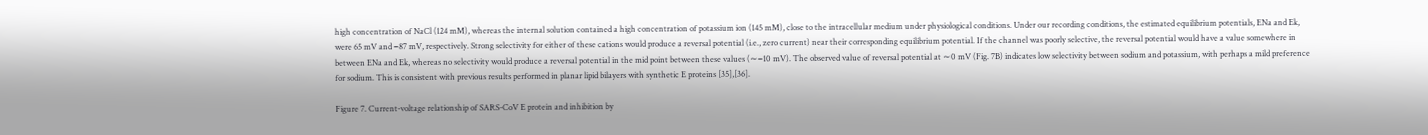high concentration of NaCl (124 mM), whereas the internal solution contained a high concentration of potassium ion (145 mM), close to the intracellular medium under physiological conditions. Under our recording conditions, the estimated equilibrium potentials, ENa and Ek, were 65 mV and −87 mV, respectively. Strong selectivity for either of these cations would produce a reversal potential (i.e., zero current) near their corresponding equilibrium potential. If the channel was poorly selective, the reversal potential would have a value somewhere in between ENa and Ek, whereas no selectivity would produce a reversal potential in the mid point between these values (∼−10 mV). The observed value of reversal potential at ∼0 mV (Fig. 7B) indicates low selectivity between sodium and potassium, with perhaps a mild preference for sodium. This is consistent with previous results performed in planar lipid bilayers with synthetic E proteins [35],[36].

Figure 7. Current-voltage relationship of SARS-CoV E protein and inhibition by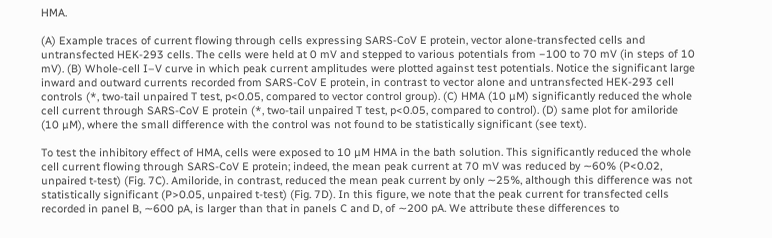HMA.

(A) Example traces of current flowing through cells expressing SARS-CoV E protein, vector alone-transfected cells and untransfected HEK-293 cells. The cells were held at 0 mV and stepped to various potentials from −100 to 70 mV (in steps of 10 mV). (B) Whole-cell I–V curve in which peak current amplitudes were plotted against test potentials. Notice the significant large inward and outward currents recorded from SARS-CoV E protein, in contrast to vector alone and untransfected HEK-293 cell controls (*, two-tail unpaired T test, p<0.05, compared to vector control group). (C) HMA (10 µM) significantly reduced the whole cell current through SARS-CoV E protein (*, two-tail unpaired T test, p<0.05, compared to control). (D) same plot for amiloride (10 µM), where the small difference with the control was not found to be statistically significant (see text).

To test the inhibitory effect of HMA, cells were exposed to 10 µM HMA in the bath solution. This significantly reduced the whole cell current flowing through SARS-CoV E protein; indeed, the mean peak current at 70 mV was reduced by ∼60% (P<0.02, unpaired t-test) (Fig. 7C). Amiloride, in contrast, reduced the mean peak current by only ∼25%, although this difference was not statistically significant (P>0.05, unpaired t-test) (Fig. 7D). In this figure, we note that the peak current for transfected cells recorded in panel B, ∼600 pA, is larger than that in panels C and D, of ∼200 pA. We attribute these differences to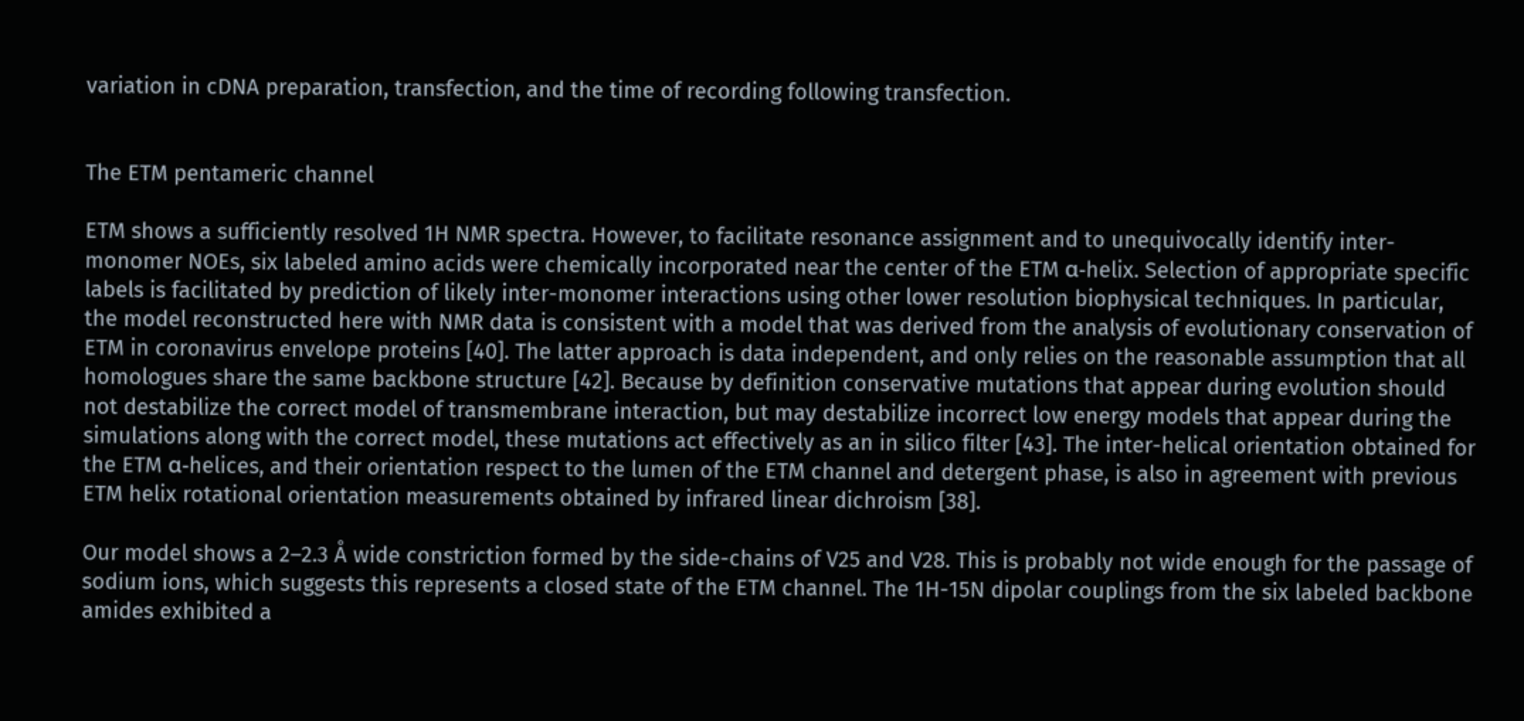variation in cDNA preparation, transfection, and the time of recording following transfection.


The ETM pentameric channel

ETM shows a sufficiently resolved 1H NMR spectra. However, to facilitate resonance assignment and to unequivocally identify inter-monomer NOEs, six labeled amino acids were chemically incorporated near the center of the ETM α-helix. Selection of appropriate specific labels is facilitated by prediction of likely inter-monomer interactions using other lower resolution biophysical techniques. In particular, the model reconstructed here with NMR data is consistent with a model that was derived from the analysis of evolutionary conservation of ETM in coronavirus envelope proteins [40]. The latter approach is data independent, and only relies on the reasonable assumption that all homologues share the same backbone structure [42]. Because by definition conservative mutations that appear during evolution should not destabilize the correct model of transmembrane interaction, but may destabilize incorrect low energy models that appear during the simulations along with the correct model, these mutations act effectively as an in silico filter [43]. The inter-helical orientation obtained for the ETM α-helices, and their orientation respect to the lumen of the ETM channel and detergent phase, is also in agreement with previous ETM helix rotational orientation measurements obtained by infrared linear dichroism [38].

Our model shows a 2–2.3 Å wide constriction formed by the side-chains of V25 and V28. This is probably not wide enough for the passage of sodium ions, which suggests this represents a closed state of the ETM channel. The 1H-15N dipolar couplings from the six labeled backbone amides exhibited a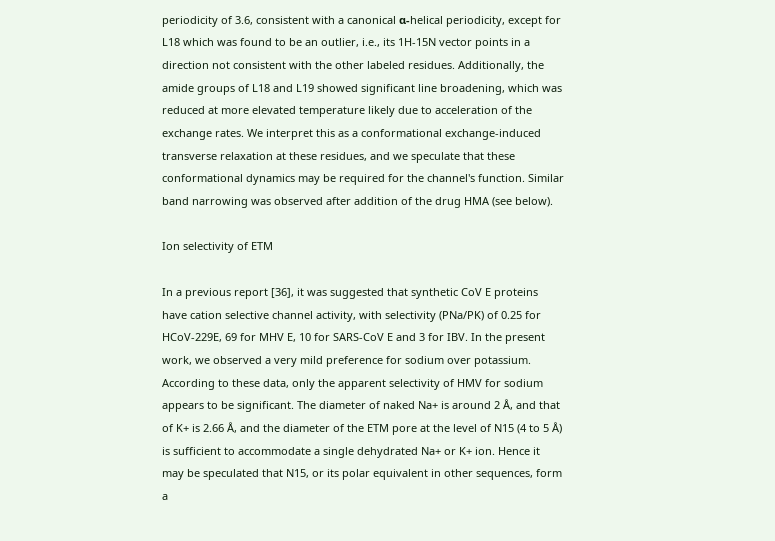periodicity of 3.6, consistent with a canonical α-helical periodicity, except for L18 which was found to be an outlier, i.e., its 1H-15N vector points in a direction not consistent with the other labeled residues. Additionally, the amide groups of L18 and L19 showed significant line broadening, which was reduced at more elevated temperature likely due to acceleration of the exchange rates. We interpret this as a conformational exchange-induced transverse relaxation at these residues, and we speculate that these conformational dynamics may be required for the channel's function. Similar band narrowing was observed after addition of the drug HMA (see below).

Ion selectivity of ETM

In a previous report [36], it was suggested that synthetic CoV E proteins have cation selective channel activity, with selectivity (PNa/PK) of 0.25 for HCoV-229E, 69 for MHV E, 10 for SARS-CoV E and 3 for IBV. In the present work, we observed a very mild preference for sodium over potassium. According to these data, only the apparent selectivity of HMV for sodium appears to be significant. The diameter of naked Na+ is around 2 Å, and that of K+ is 2.66 Å, and the diameter of the ETM pore at the level of N15 (4 to 5 Å) is sufficient to accommodate a single dehydrated Na+ or K+ ion. Hence it may be speculated that N15, or its polar equivalent in other sequences, form a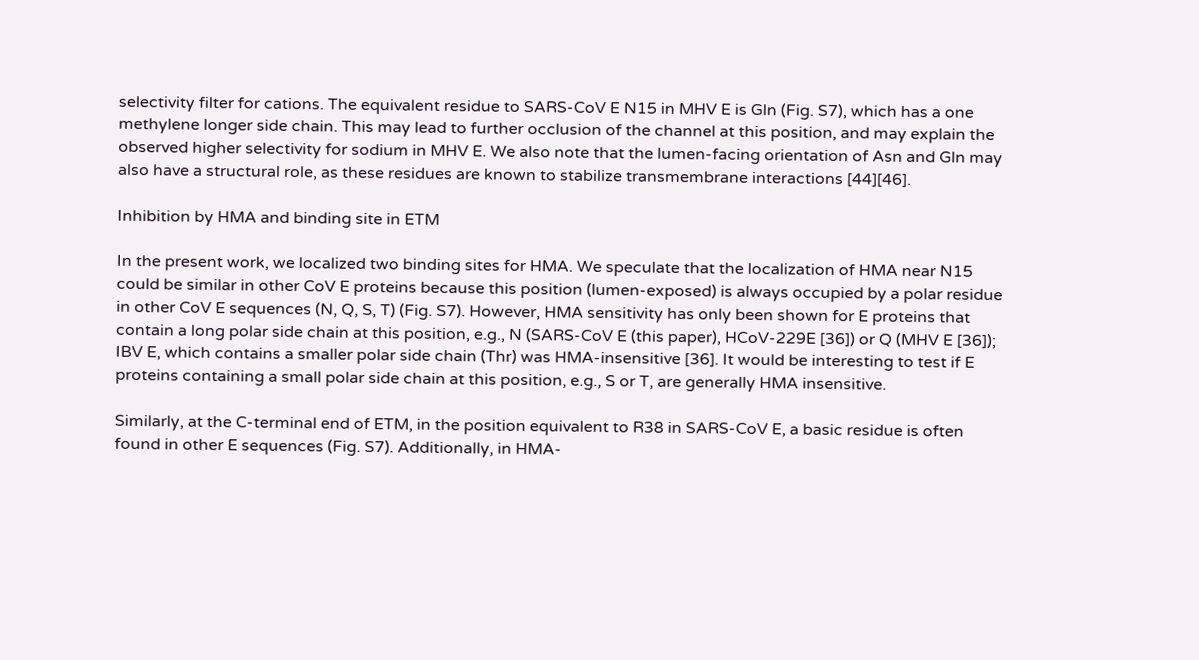selectivity filter for cations. The equivalent residue to SARS-CoV E N15 in MHV E is Gln (Fig. S7), which has a one methylene longer side chain. This may lead to further occlusion of the channel at this position, and may explain the observed higher selectivity for sodium in MHV E. We also note that the lumen-facing orientation of Asn and Gln may also have a structural role, as these residues are known to stabilize transmembrane interactions [44][46].

Inhibition by HMA and binding site in ETM

In the present work, we localized two binding sites for HMA. We speculate that the localization of HMA near N15 could be similar in other CoV E proteins because this position (lumen-exposed) is always occupied by a polar residue in other CoV E sequences (N, Q, S, T) (Fig. S7). However, HMA sensitivity has only been shown for E proteins that contain a long polar side chain at this position, e.g., N (SARS-CoV E (this paper), HCoV-229E [36]) or Q (MHV E [36]); IBV E, which contains a smaller polar side chain (Thr) was HMA-insensitive [36]. It would be interesting to test if E proteins containing a small polar side chain at this position, e.g., S or T, are generally HMA insensitive.

Similarly, at the C-terminal end of ETM, in the position equivalent to R38 in SARS-CoV E, a basic residue is often found in other E sequences (Fig. S7). Additionally, in HMA-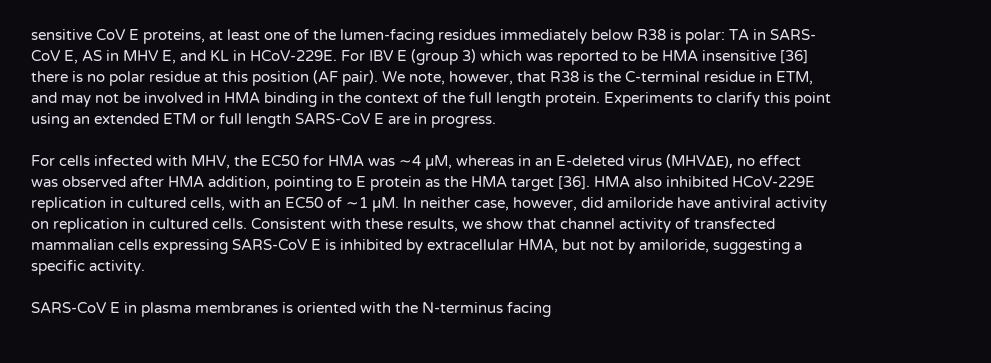sensitive CoV E proteins, at least one of the lumen-facing residues immediately below R38 is polar: TA in SARS-CoV E, AS in MHV E, and KL in HCoV-229E. For IBV E (group 3) which was reported to be HMA insensitive [36] there is no polar residue at this position (AF pair). We note, however, that R38 is the C-terminal residue in ETM, and may not be involved in HMA binding in the context of the full length protein. Experiments to clarify this point using an extended ETM or full length SARS-CoV E are in progress.

For cells infected with MHV, the EC50 for HMA was ∼4 µM, whereas in an E-deleted virus (MHVΔE), no effect was observed after HMA addition, pointing to E protein as the HMA target [36]. HMA also inhibited HCoV-229E replication in cultured cells, with an EC50 of ∼1 µM. In neither case, however, did amiloride have antiviral activity on replication in cultured cells. Consistent with these results, we show that channel activity of transfected mammalian cells expressing SARS-CoV E is inhibited by extracellular HMA, but not by amiloride, suggesting a specific activity.

SARS-CoV E in plasma membranes is oriented with the N-terminus facing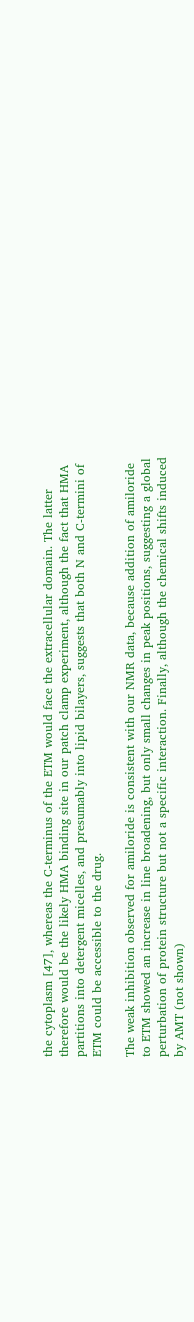the cytoplasm [47], whereas the C-terminus of the ETM would face the extracellular domain. The latter therefore would be the likely HMA binding site in our patch clamp experiment, although the fact that HMA partitions into detergent micelles, and presumably into lipid bilayers, suggests that both N and C-termini of ETM could be accessible to the drug.

The weak inhibition observed for amiloride is consistent with our NMR data, because addition of amiloride to ETM showed an increase in line broadening, but only small changes in peak positions, suggesting a global perturbation of protein structure but not a specific interaction. Finally, although the chemical shifts induced by AMT (not shown)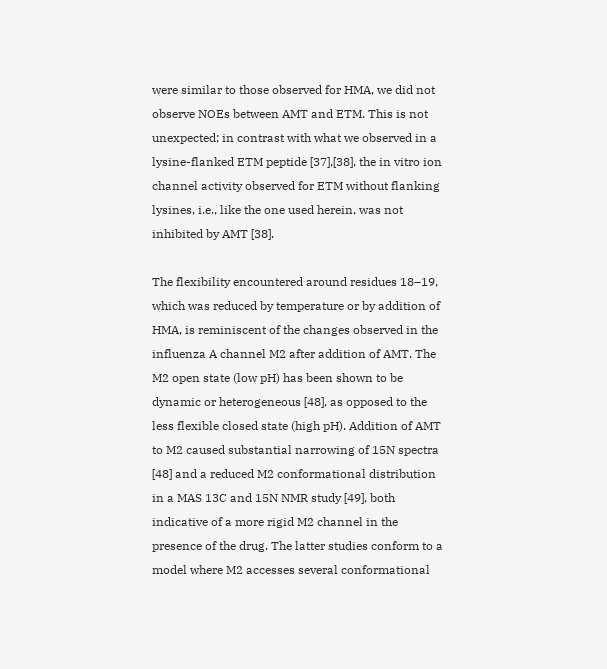were similar to those observed for HMA, we did not observe NOEs between AMT and ETM. This is not unexpected; in contrast with what we observed in a lysine-flanked ETM peptide [37],[38], the in vitro ion channel activity observed for ETM without flanking lysines, i.e., like the one used herein, was not inhibited by AMT [38].

The flexibility encountered around residues 18–19, which was reduced by temperature or by addition of HMA, is reminiscent of the changes observed in the influenza A channel M2 after addition of AMT. The M2 open state (low pH) has been shown to be dynamic or heterogeneous [48], as opposed to the less flexible closed state (high pH). Addition of AMT to M2 caused substantial narrowing of 15N spectra [48] and a reduced M2 conformational distribution in a MAS 13C and 15N NMR study [49], both indicative of a more rigid M2 channel in the presence of the drug. The latter studies conform to a model where M2 accesses several conformational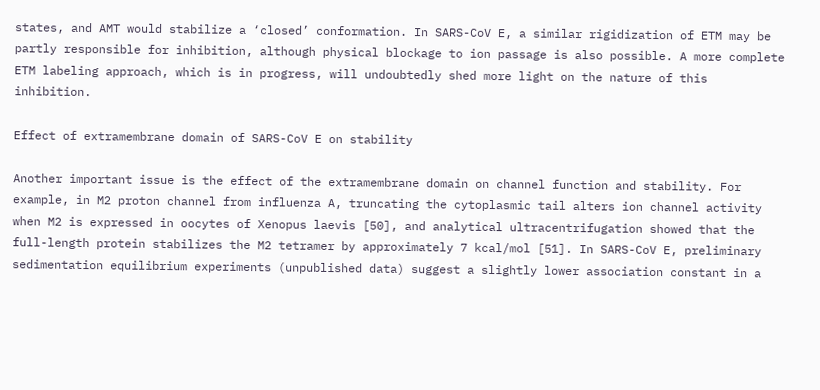states, and AMT would stabilize a ‘closed’ conformation. In SARS-CoV E, a similar rigidization of ETM may be partly responsible for inhibition, although physical blockage to ion passage is also possible. A more complete ETM labeling approach, which is in progress, will undoubtedly shed more light on the nature of this inhibition.

Effect of extramembrane domain of SARS-CoV E on stability

Another important issue is the effect of the extramembrane domain on channel function and stability. For example, in M2 proton channel from influenza A, truncating the cytoplasmic tail alters ion channel activity when M2 is expressed in oocytes of Xenopus laevis [50], and analytical ultracentrifugation showed that the full-length protein stabilizes the M2 tetramer by approximately 7 kcal/mol [51]. In SARS-CoV E, preliminary sedimentation equilibrium experiments (unpublished data) suggest a slightly lower association constant in a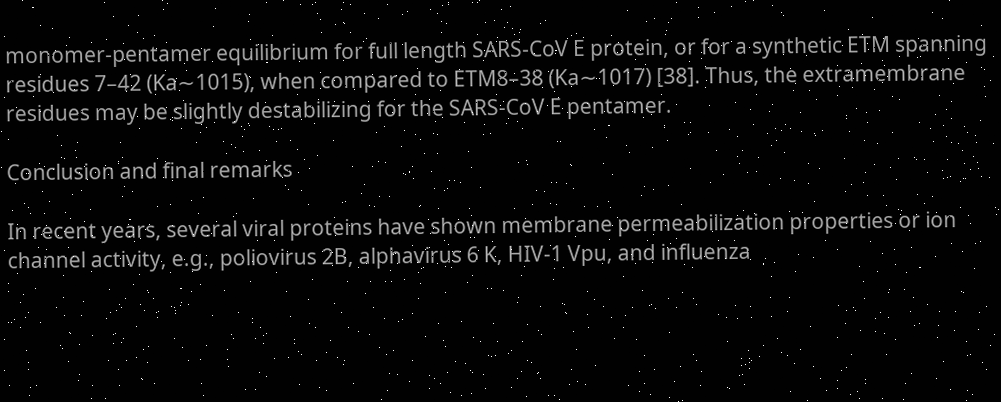monomer-pentamer equilibrium for full length SARS-CoV E protein, or for a synthetic ETM spanning residues 7–42 (Ka∼1015), when compared to ETM8–38 (Ka∼1017) [38]. Thus, the extramembrane residues may be slightly destabilizing for the SARS-CoV E pentamer.

Conclusion and final remarks

In recent years, several viral proteins have shown membrane permeabilization properties or ion channel activity, e.g., poliovirus 2B, alphavirus 6 K, HIV-1 Vpu, and influenza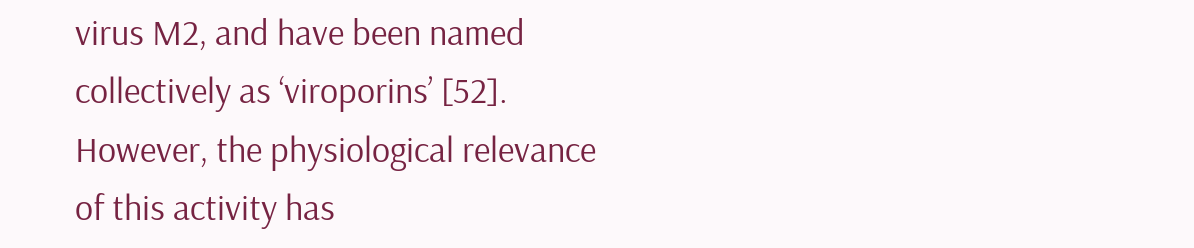virus M2, and have been named collectively as ‘viroporins’ [52]. However, the physiological relevance of this activity has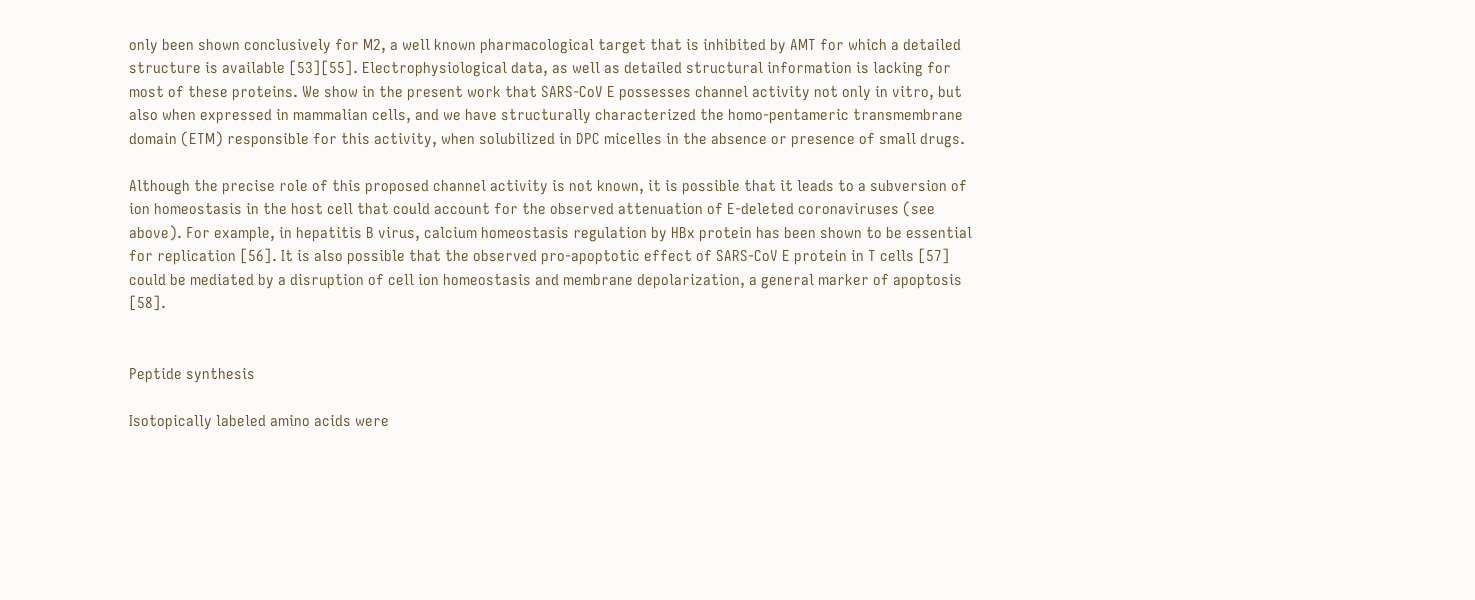only been shown conclusively for M2, a well known pharmacological target that is inhibited by AMT for which a detailed structure is available [53][55]. Electrophysiological data, as well as detailed structural information is lacking for most of these proteins. We show in the present work that SARS-CoV E possesses channel activity not only in vitro, but also when expressed in mammalian cells, and we have structurally characterized the homo-pentameric transmembrane domain (ETM) responsible for this activity, when solubilized in DPC micelles in the absence or presence of small drugs.

Although the precise role of this proposed channel activity is not known, it is possible that it leads to a subversion of ion homeostasis in the host cell that could account for the observed attenuation of E-deleted coronaviruses (see above). For example, in hepatitis B virus, calcium homeostasis regulation by HBx protein has been shown to be essential for replication [56]. It is also possible that the observed pro-apoptotic effect of SARS-CoV E protein in T cells [57] could be mediated by a disruption of cell ion homeostasis and membrane depolarization, a general marker of apoptosis [58].


Peptide synthesis

Isotopically labeled amino acids were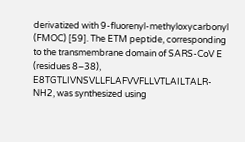derivatized with 9-fluorenyl-methyloxycarbonyl (FMOC) [59]. The ETM peptide, corresponding to the transmembrane domain of SARS-CoV E (residues 8–38), E8TGTLIVNSVLLFLAFVVFLLVTLAILTALR-NH2, was synthesized using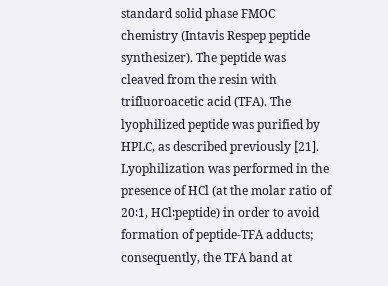standard solid phase FMOC chemistry (Intavis Respep peptide synthesizer). The peptide was cleaved from the resin with trifluoroacetic acid (TFA). The lyophilized peptide was purified by HPLC, as described previously [21]. Lyophilization was performed in the presence of HCl (at the molar ratio of 20∶1, HCl∶peptide) in order to avoid formation of peptide-TFA adducts; consequently, the TFA band at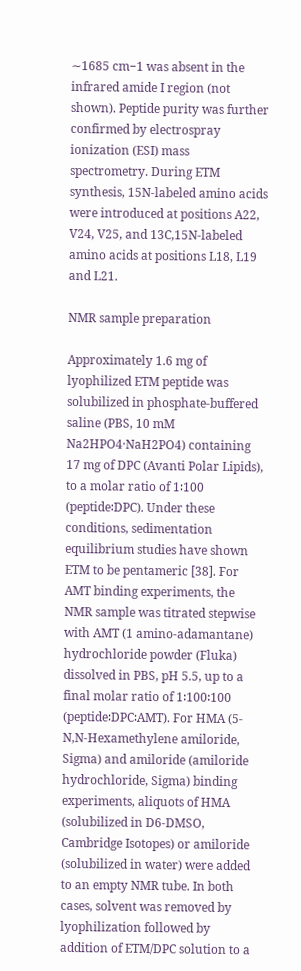∼1685 cm−1 was absent in the infrared amide I region (not shown). Peptide purity was further confirmed by electrospray ionization (ESI) mass spectrometry. During ETM synthesis, 15N-labeled amino acids were introduced at positions A22, V24, V25, and 13C,15N-labeled amino acids at positions L18, L19 and L21.

NMR sample preparation

Approximately 1.6 mg of lyophilized ETM peptide was solubilized in phosphate-buffered saline (PBS, 10 mM Na2HPO4·NaH2PO4) containing 17 mg of DPC (Avanti Polar Lipids), to a molar ratio of 1∶100 (peptide∶DPC). Under these conditions, sedimentation equilibrium studies have shown ETM to be pentameric [38]. For AMT binding experiments, the NMR sample was titrated stepwise with AMT (1 amino-adamantane) hydrochloride powder (Fluka) dissolved in PBS, pH 5.5, up to a final molar ratio of 1∶100∶100 (peptide∶DPC∶AMT). For HMA (5-N,N-Hexamethylene amiloride, Sigma) and amiloride (amiloride hydrochloride, Sigma) binding experiments, aliquots of HMA (solubilized in D6-DMSO, Cambridge Isotopes) or amiloride (solubilized in water) were added to an empty NMR tube. In both cases, solvent was removed by lyophilization followed by addition of ETM/DPC solution to a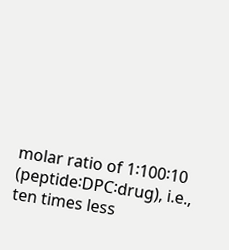molar ratio of 1∶100∶10 (peptide∶DPC∶drug), i.e., ten times less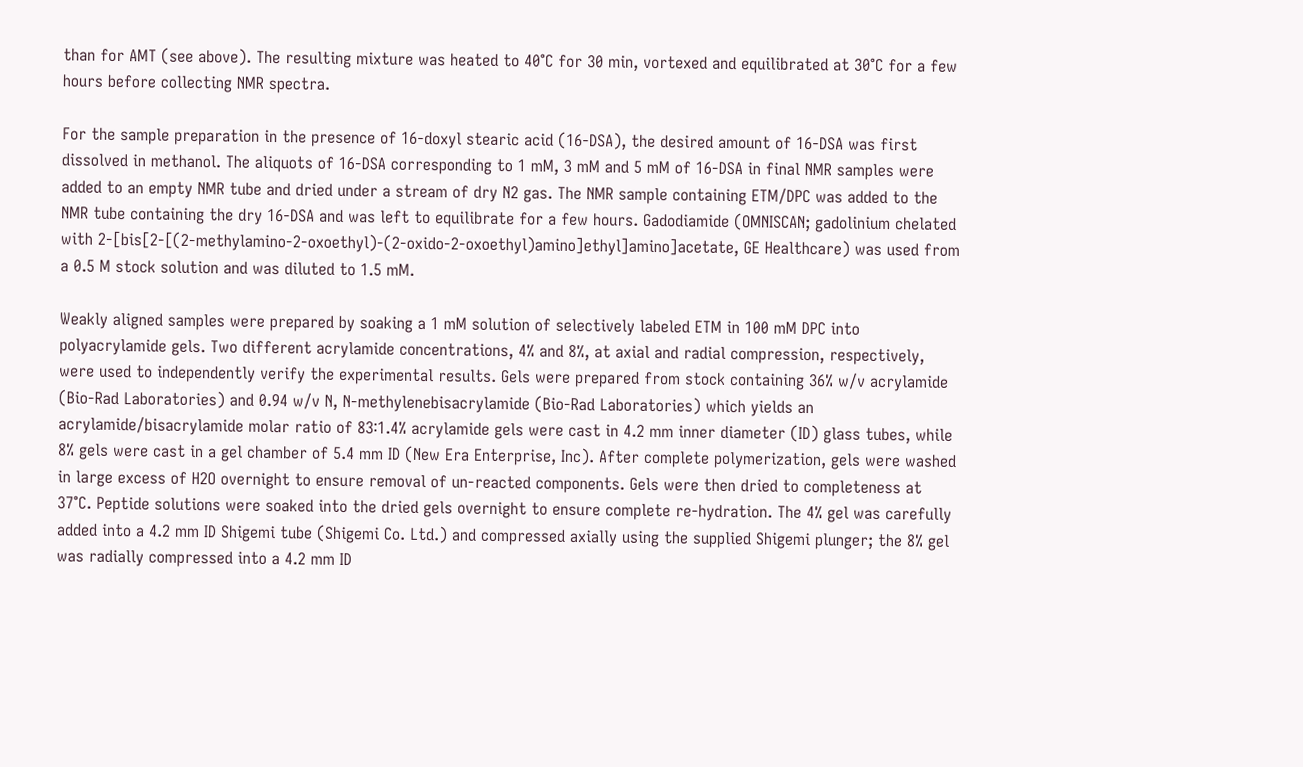than for AMT (see above). The resulting mixture was heated to 40°C for 30 min, vortexed and equilibrated at 30°C for a few hours before collecting NMR spectra.

For the sample preparation in the presence of 16-doxyl stearic acid (16-DSA), the desired amount of 16-DSA was first dissolved in methanol. The aliquots of 16-DSA corresponding to 1 mM, 3 mM and 5 mM of 16-DSA in final NMR samples were added to an empty NMR tube and dried under a stream of dry N2 gas. The NMR sample containing ETM/DPC was added to the NMR tube containing the dry 16-DSA and was left to equilibrate for a few hours. Gadodiamide (OMNISCAN; gadolinium chelated with 2-[bis[2-[(2-methylamino-2-oxoethyl)-(2-oxido-2-oxoethyl)amino]ethyl]amino]acetate, GE Healthcare) was used from a 0.5 M stock solution and was diluted to 1.5 mM.

Weakly aligned samples were prepared by soaking a 1 mM solution of selectively labeled ETM in 100 mM DPC into polyacrylamide gels. Two different acrylamide concentrations, 4% and 8%, at axial and radial compression, respectively, were used to independently verify the experimental results. Gels were prepared from stock containing 36% w/v acrylamide (Bio-Rad Laboratories) and 0.94 w/v N, N-methylenebisacrylamide (Bio-Rad Laboratories) which yields an acrylamide/bisacrylamide molar ratio of 83∶1.4% acrylamide gels were cast in 4.2 mm inner diameter (ID) glass tubes, while 8% gels were cast in a gel chamber of 5.4 mm ID (New Era Enterprise, Inc). After complete polymerization, gels were washed in large excess of H2O overnight to ensure removal of un-reacted components. Gels were then dried to completeness at 37°C. Peptide solutions were soaked into the dried gels overnight to ensure complete re-hydration. The 4% gel was carefully added into a 4.2 mm ID Shigemi tube (Shigemi Co. Ltd.) and compressed axially using the supplied Shigemi plunger; the 8% gel was radially compressed into a 4.2 mm ID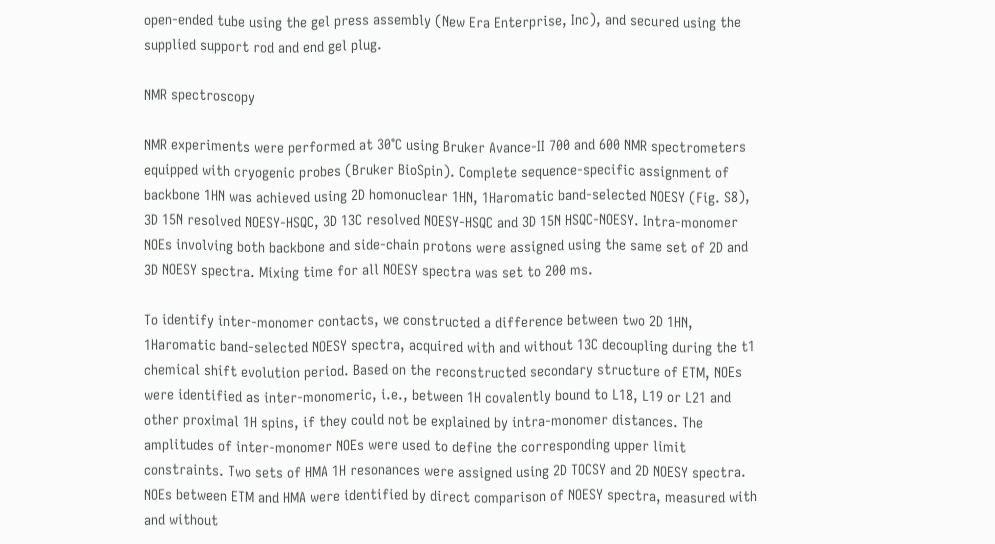open-ended tube using the gel press assembly (New Era Enterprise, Inc), and secured using the supplied support rod and end gel plug.

NMR spectroscopy

NMR experiments were performed at 30°C using Bruker Avance-II 700 and 600 NMR spectrometers equipped with cryogenic probes (Bruker BioSpin). Complete sequence-specific assignment of backbone 1HN was achieved using 2D homonuclear 1HN, 1Haromatic band-selected NOESY (Fig. S8), 3D 15N resolved NOESY-HSQC, 3D 13C resolved NOESY-HSQC and 3D 15N HSQC-NOESY. Intra-monomer NOEs involving both backbone and side-chain protons were assigned using the same set of 2D and 3D NOESY spectra. Mixing time for all NOESY spectra was set to 200 ms.

To identify inter-monomer contacts, we constructed a difference between two 2D 1HN, 1Haromatic band-selected NOESY spectra, acquired with and without 13C decoupling during the t1 chemical shift evolution period. Based on the reconstructed secondary structure of ETM, NOEs were identified as inter-monomeric, i.e., between 1H covalently bound to L18, L19 or L21 and other proximal 1H spins, if they could not be explained by intra-monomer distances. The amplitudes of inter-monomer NOEs were used to define the corresponding upper limit constraints. Two sets of HMA 1H resonances were assigned using 2D TOCSY and 2D NOESY spectra. NOEs between ETM and HMA were identified by direct comparison of NOESY spectra, measured with and without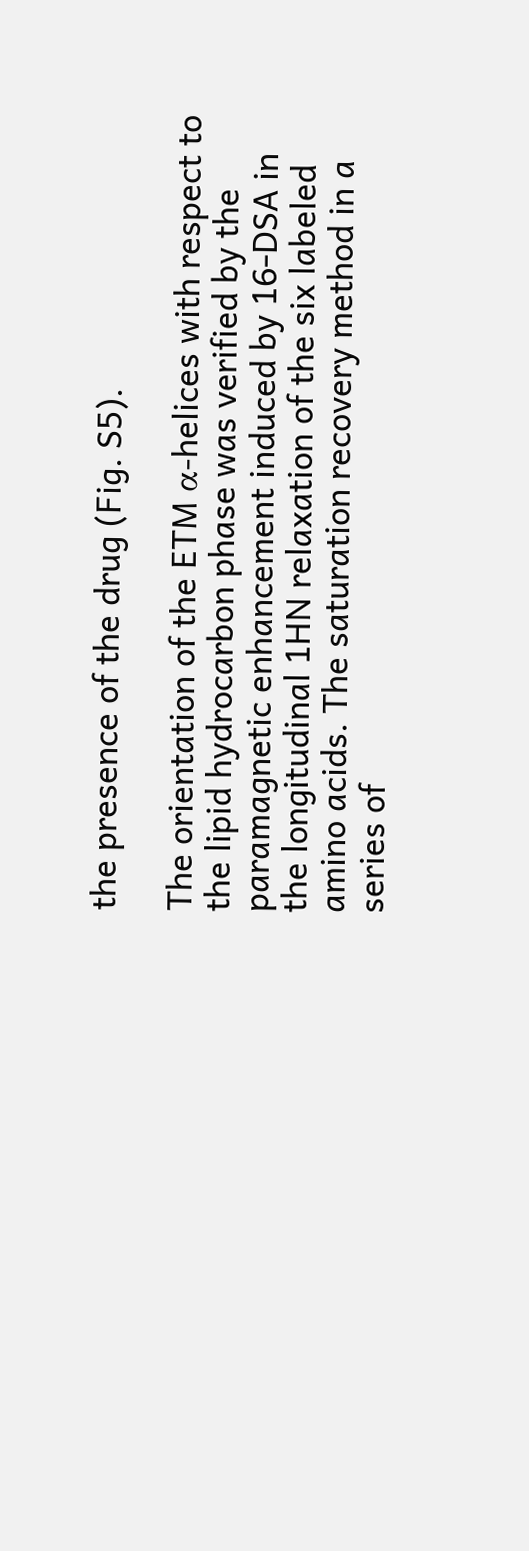the presence of the drug (Fig. S5).

The orientation of the ETM α-helices with respect to the lipid hydrocarbon phase was verified by the paramagnetic enhancement induced by 16-DSA in the longitudinal 1HN relaxation of the six labeled amino acids. The saturation recovery method in a series of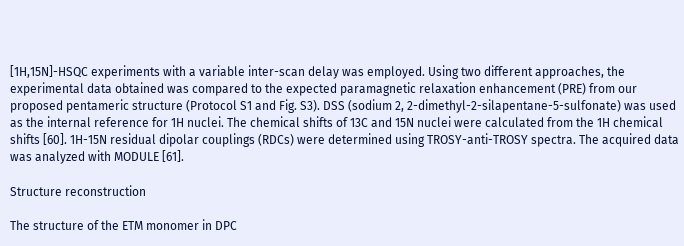[1H,15N]-HSQC experiments with a variable inter-scan delay was employed. Using two different approaches, the experimental data obtained was compared to the expected paramagnetic relaxation enhancement (PRE) from our proposed pentameric structure (Protocol S1 and Fig. S3). DSS (sodium 2, 2-dimethyl-2-silapentane-5-sulfonate) was used as the internal reference for 1H nuclei. The chemical shifts of 13C and 15N nuclei were calculated from the 1H chemical shifts [60]. 1H-15N residual dipolar couplings (RDCs) were determined using TROSY-anti-TROSY spectra. The acquired data was analyzed with MODULE [61].

Structure reconstruction

The structure of the ETM monomer in DPC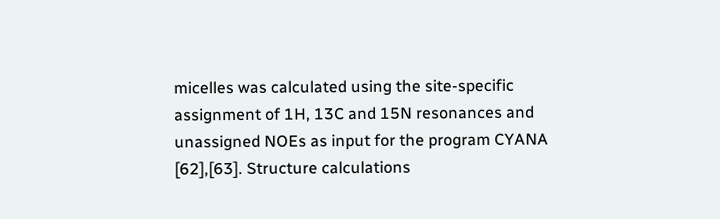micelles was calculated using the site-specific assignment of 1H, 13C and 15N resonances and unassigned NOEs as input for the program CYANA [62],[63]. Structure calculations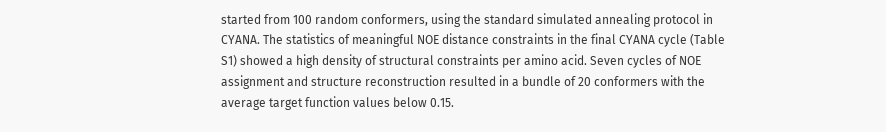started from 100 random conformers, using the standard simulated annealing protocol in CYANA. The statistics of meaningful NOE distance constraints in the final CYANA cycle (Table S1) showed a high density of structural constraints per amino acid. Seven cycles of NOE assignment and structure reconstruction resulted in a bundle of 20 conformers with the average target function values below 0.15.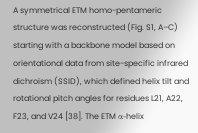A symmetrical ETM homo-pentameric structure was reconstructed (Fig. S1, A–C) starting with a backbone model based on orientational data from site-specific infrared dichroism (SSID), which defined helix tilt and rotational pitch angles for residues L21, A22, F23, and V24 [38]. The ETM α-helix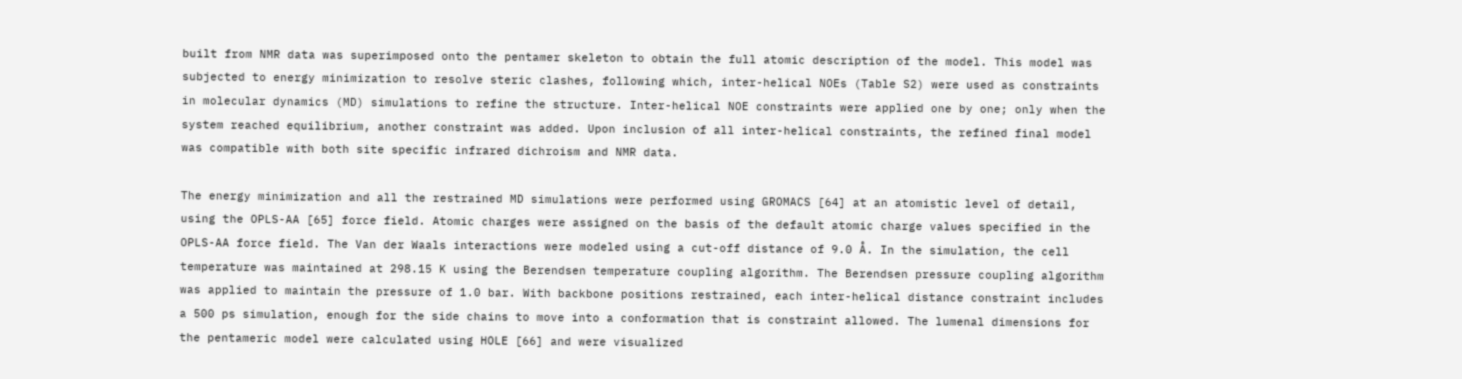built from NMR data was superimposed onto the pentamer skeleton to obtain the full atomic description of the model. This model was subjected to energy minimization to resolve steric clashes, following which, inter-helical NOEs (Table S2) were used as constraints in molecular dynamics (MD) simulations to refine the structure. Inter-helical NOE constraints were applied one by one; only when the system reached equilibrium, another constraint was added. Upon inclusion of all inter-helical constraints, the refined final model was compatible with both site specific infrared dichroism and NMR data.

The energy minimization and all the restrained MD simulations were performed using GROMACS [64] at an atomistic level of detail, using the OPLS-AA [65] force field. Atomic charges were assigned on the basis of the default atomic charge values specified in the OPLS-AA force field. The Van der Waals interactions were modeled using a cut-off distance of 9.0 Å. In the simulation, the cell temperature was maintained at 298.15 K using the Berendsen temperature coupling algorithm. The Berendsen pressure coupling algorithm was applied to maintain the pressure of 1.0 bar. With backbone positions restrained, each inter-helical distance constraint includes a 500 ps simulation, enough for the side chains to move into a conformation that is constraint allowed. The lumenal dimensions for the pentameric model were calculated using HOLE [66] and were visualized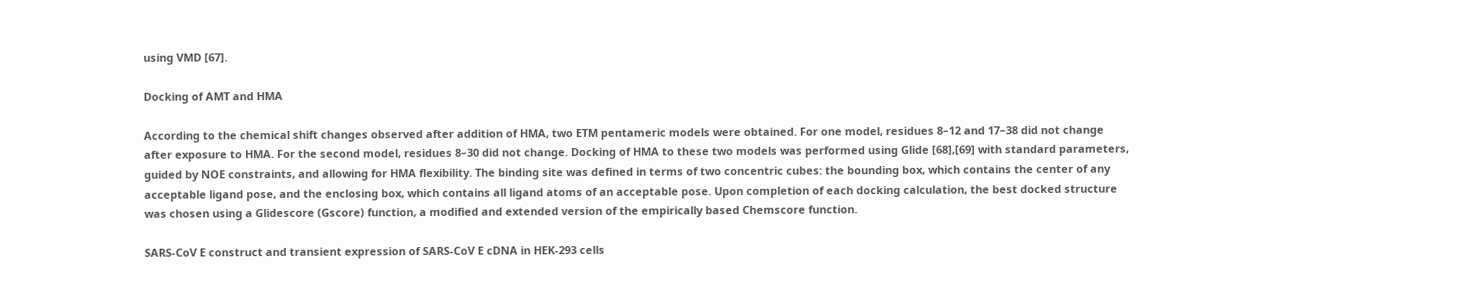using VMD [67].

Docking of AMT and HMA

According to the chemical shift changes observed after addition of HMA, two ETM pentameric models were obtained. For one model, residues 8–12 and 17–38 did not change after exposure to HMA. For the second model, residues 8–30 did not change. Docking of HMA to these two models was performed using Glide [68],[69] with standard parameters, guided by NOE constraints, and allowing for HMA flexibility. The binding site was defined in terms of two concentric cubes: the bounding box, which contains the center of any acceptable ligand pose, and the enclosing box, which contains all ligand atoms of an acceptable pose. Upon completion of each docking calculation, the best docked structure was chosen using a Glidescore (Gscore) function, a modified and extended version of the empirically based Chemscore function.

SARS-CoV E construct and transient expression of SARS-CoV E cDNA in HEK-293 cells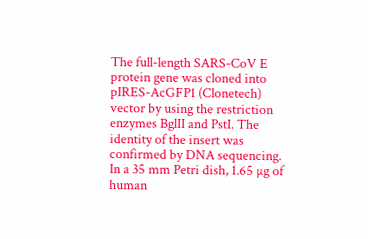The full-length SARS-CoV E protein gene was cloned into pIRES-AcGFP1 (Clonetech) vector by using the restriction enzymes BglII and PstI. The identity of the insert was confirmed by DNA sequencing. In a 35 mm Petri dish, 1.65 µg of human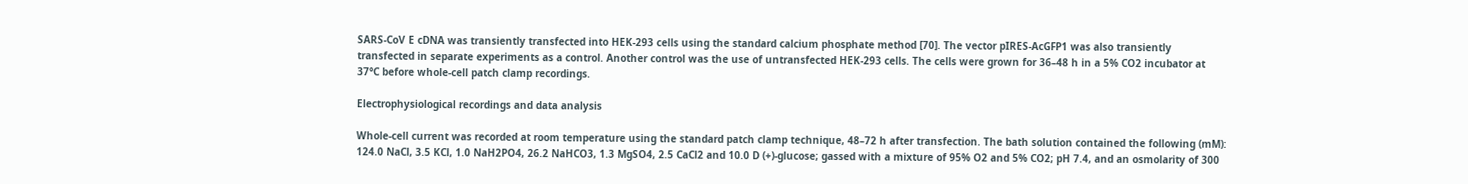SARS-CoV E cDNA was transiently transfected into HEK-293 cells using the standard calcium phosphate method [70]. The vector pIRES-AcGFP1 was also transiently transfected in separate experiments as a control. Another control was the use of untransfected HEK-293 cells. The cells were grown for 36–48 h in a 5% CO2 incubator at 37°C before whole-cell patch clamp recordings.

Electrophysiological recordings and data analysis

Whole-cell current was recorded at room temperature using the standard patch clamp technique, 48–72 h after transfection. The bath solution contained the following (mM): 124.0 NaCl, 3.5 KCl, 1.0 NaH2PO4, 26.2 NaHCO3, 1.3 MgSO4, 2.5 CaCl2 and 10.0 D (+)-glucose; gassed with a mixture of 95% O2 and 5% CO2; pH 7.4, and an osmolarity of 300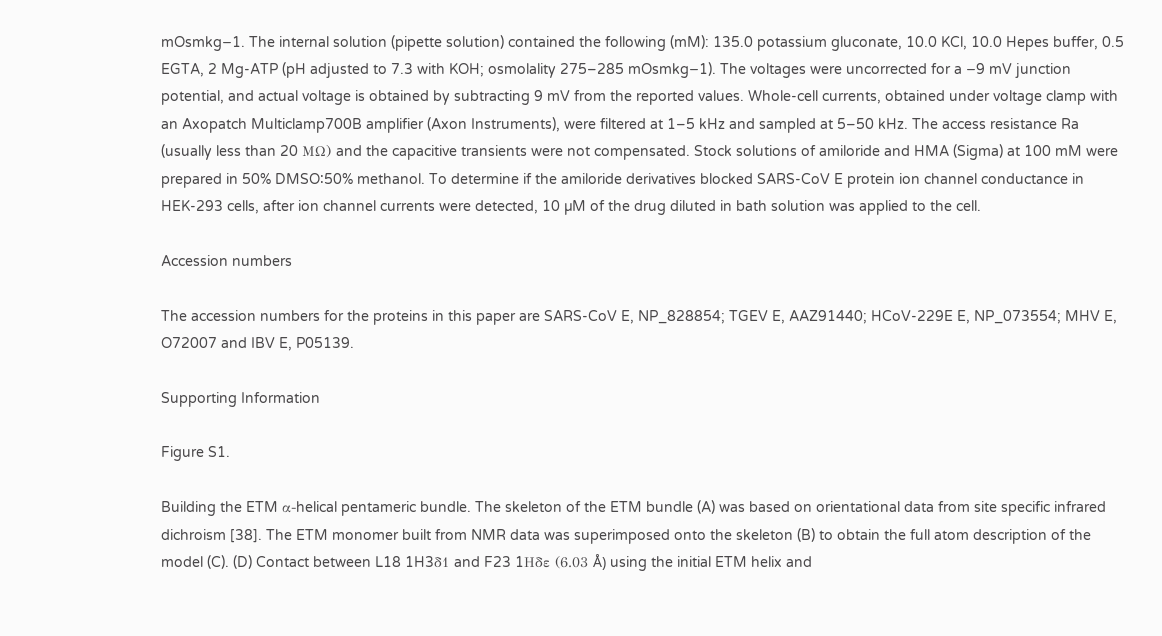mOsmkg−1. The internal solution (pipette solution) contained the following (mM): 135.0 potassium gluconate, 10.0 KCl, 10.0 Hepes buffer, 0.5 EGTA, 2 Mg-ATP (pH adjusted to 7.3 with KOH; osmolality 275–285 mOsmkg−1). The voltages were uncorrected for a −9 mV junction potential, and actual voltage is obtained by subtracting 9 mV from the reported values. Whole-cell currents, obtained under voltage clamp with an Axopatch Multiclamp700B amplifier (Axon Instruments), were filtered at 1–5 kHz and sampled at 5–50 kHz. The access resistance Ra (usually less than 20 MΩ) and the capacitive transients were not compensated. Stock solutions of amiloride and HMA (Sigma) at 100 mM were prepared in 50% DMSO∶50% methanol. To determine if the amiloride derivatives blocked SARS-CoV E protein ion channel conductance in HEK-293 cells, after ion channel currents were detected, 10 µM of the drug diluted in bath solution was applied to the cell.

Accession numbers

The accession numbers for the proteins in this paper are SARS-CoV E, NP_828854; TGEV E, AAZ91440; HCoV-229E E, NP_073554; MHV E, O72007 and IBV E, P05139.

Supporting Information

Figure S1.

Building the ETM α-helical pentameric bundle. The skeleton of the ETM bundle (A) was based on orientational data from site specific infrared dichroism [38]. The ETM monomer built from NMR data was superimposed onto the skeleton (B) to obtain the full atom description of the model (C). (D) Contact between L18 1H3δ1 and F23 1Hδε (6.03 Å) using the initial ETM helix and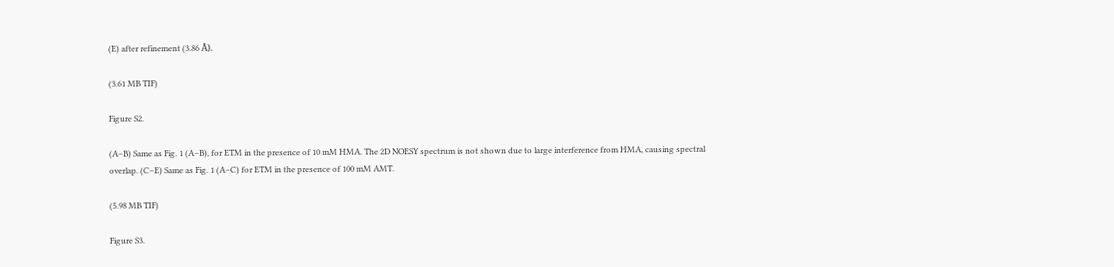(E) after refinement (3.86 Å).

(3.61 MB TIF)

Figure S2.

(A–B) Same as Fig. 1 (A–B), for ETM in the presence of 10 mM HMA. The 2D NOESY spectrum is not shown due to large interference from HMA, causing spectral overlap. (C–E) Same as Fig. 1 (A–C) for ETM in the presence of 100 mM AMT.

(5.98 MB TIF)

Figure S3.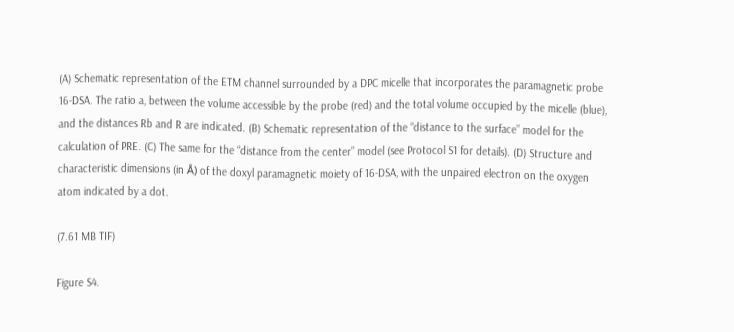(A) Schematic representation of the ETM channel surrounded by a DPC micelle that incorporates the paramagnetic probe 16-DSA. The ratio a, between the volume accessible by the probe (red) and the total volume occupied by the micelle (blue), and the distances Rb and R are indicated. (B) Schematic representation of the “distance to the surface” model for the calculation of PRE. (C) The same for the “distance from the center” model (see Protocol S1 for details). (D) Structure and characteristic dimensions (in Å) of the doxyl paramagnetic moiety of 16-DSA, with the unpaired electron on the oxygen atom indicated by a dot.

(7.61 MB TIF)

Figure S4.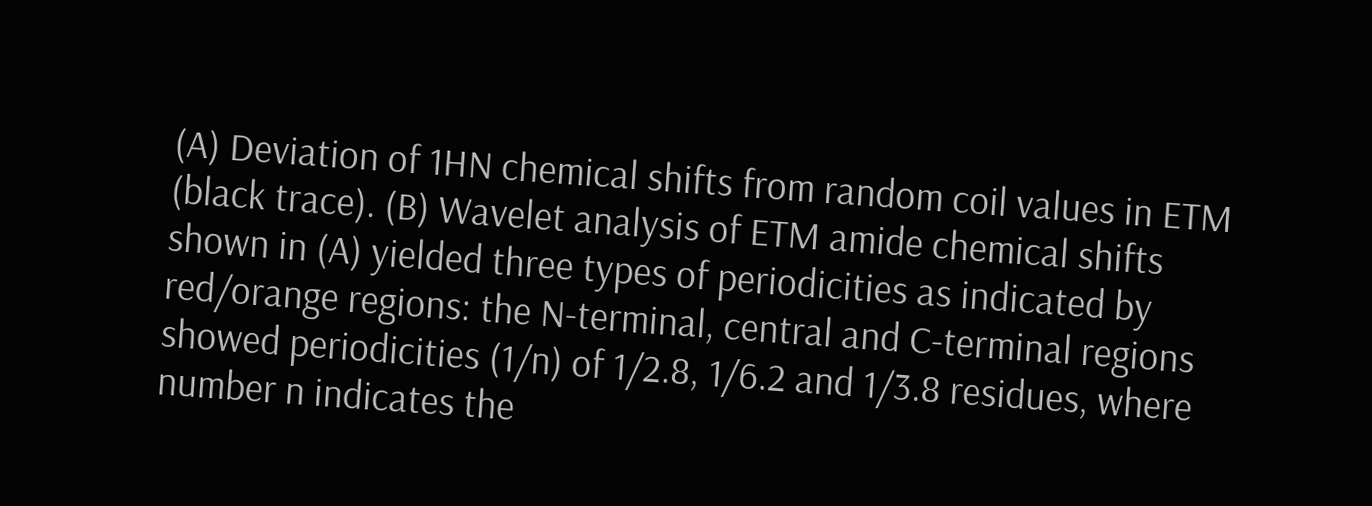(A) Deviation of 1HN chemical shifts from random coil values in ETM (black trace). (B) Wavelet analysis of ETM amide chemical shifts shown in (A) yielded three types of periodicities as indicated by red/orange regions: the N-terminal, central and C-terminal regions showed periodicities (1/n) of 1/2.8, 1/6.2 and 1/3.8 residues, where number n indicates the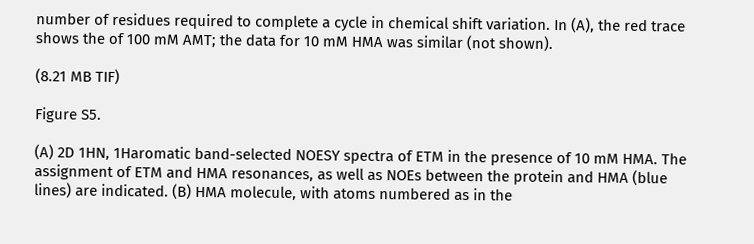number of residues required to complete a cycle in chemical shift variation. In (A), the red trace shows the of 100 mM AMT; the data for 10 mM HMA was similar (not shown).

(8.21 MB TIF)

Figure S5.

(A) 2D 1HN, 1Haromatic band-selected NOESY spectra of ETM in the presence of 10 mM HMA. The assignment of ETM and HMA resonances, as well as NOEs between the protein and HMA (blue lines) are indicated. (B) HMA molecule, with atoms numbered as in the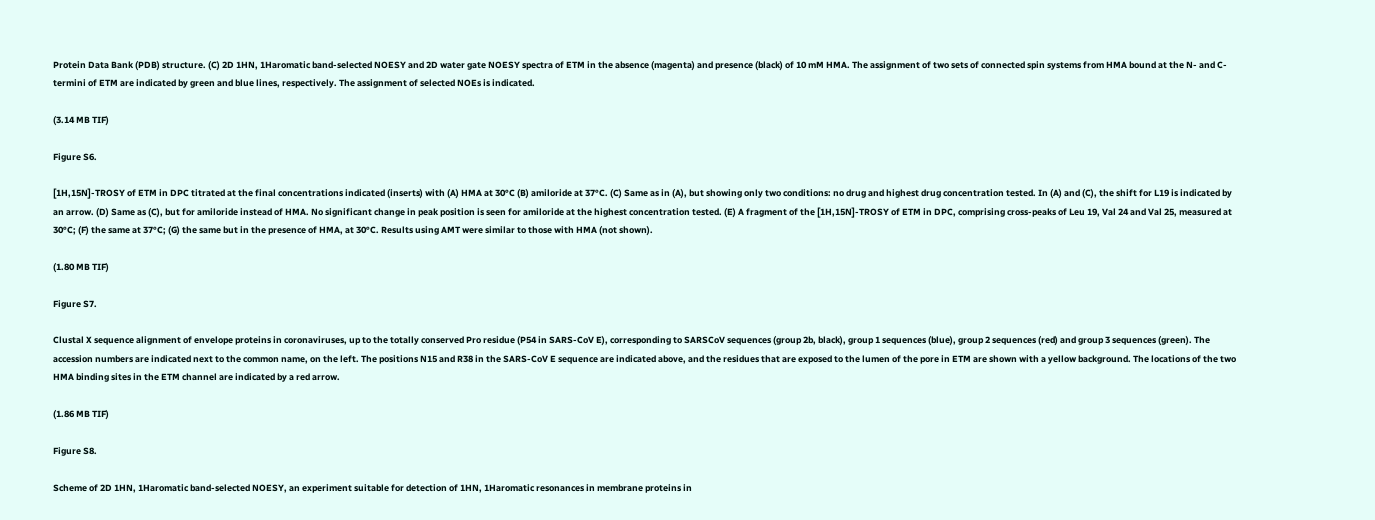Protein Data Bank (PDB) structure. (C) 2D 1HN, 1Haromatic band-selected NOESY and 2D water gate NOESY spectra of ETM in the absence (magenta) and presence (black) of 10 mM HMA. The assignment of two sets of connected spin systems from HMA bound at the N- and C-termini of ETM are indicated by green and blue lines, respectively. The assignment of selected NOEs is indicated.

(3.14 MB TIF)

Figure S6.

[1H,15N]-TROSY of ETM in DPC titrated at the final concentrations indicated (inserts) with (A) HMA at 30°C (B) amiloride at 37°C. (C) Same as in (A), but showing only two conditions: no drug and highest drug concentration tested. In (A) and (C), the shift for L19 is indicated by an arrow. (D) Same as (C), but for amiloride instead of HMA. No significant change in peak position is seen for amiloride at the highest concentration tested. (E) A fragment of the [1H,15N]-TROSY of ETM in DPC, comprising cross-peaks of Leu 19, Val 24 and Val 25, measured at 30°C; (F) the same at 37°C; (G) the same but in the presence of HMA, at 30°C. Results using AMT were similar to those with HMA (not shown).

(1.80 MB TIF)

Figure S7.

Clustal X sequence alignment of envelope proteins in coronaviruses, up to the totally conserved Pro residue (P54 in SARS-CoV E), corresponding to SARSCoV sequences (group 2b, black), group 1 sequences (blue), group 2 sequences (red) and group 3 sequences (green). The accession numbers are indicated next to the common name, on the left. The positions N15 and R38 in the SARS-CoV E sequence are indicated above, and the residues that are exposed to the lumen of the pore in ETM are shown with a yellow background. The locations of the two HMA binding sites in the ETM channel are indicated by a red arrow.

(1.86 MB TIF)

Figure S8.

Scheme of 2D 1HN, 1Haromatic band-selected NOESY, an experiment suitable for detection of 1HN, 1Haromatic resonances in membrane proteins in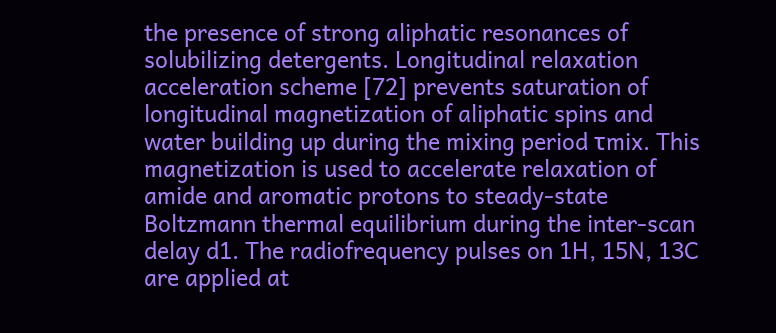the presence of strong aliphatic resonances of solubilizing detergents. Longitudinal relaxation acceleration scheme [72] prevents saturation of longitudinal magnetization of aliphatic spins and water building up during the mixing period τmix. This magnetization is used to accelerate relaxation of amide and aromatic protons to steady-state Boltzmann thermal equilibrium during the inter-scan delay d1. The radiofrequency pulses on 1H, 15N, 13C are applied at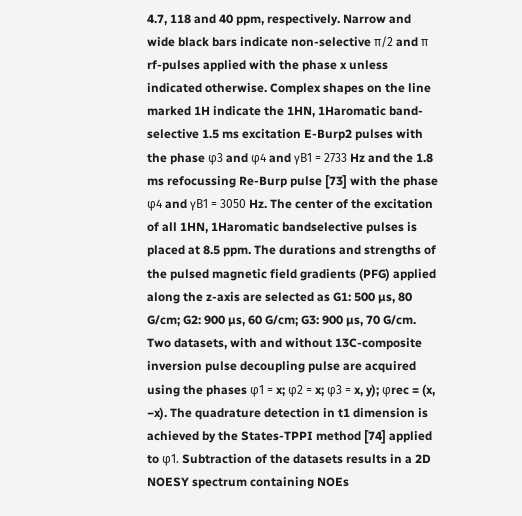4.7, 118 and 40 ppm, respectively. Narrow and wide black bars indicate non-selective π/2 and π rf-pulses applied with the phase x unless indicated otherwise. Complex shapes on the line marked 1H indicate the 1HN, 1Haromatic band-selective 1.5 ms excitation E-Burp2 pulses with the phase φ3 and φ4 and γB1 = 2733 Hz and the 1.8 ms refocussing Re-Burp pulse [73] with the phase φ4 and γB1 = 3050 Hz. The center of the excitation of all 1HN, 1Haromatic bandselective pulses is placed at 8.5 ppm. The durations and strengths of the pulsed magnetic field gradients (PFG) applied along the z-axis are selected as G1: 500 µs, 80 G/cm; G2: 900 µs, 60 G/cm; G3: 900 µs, 70 G/cm. Two datasets, with and without 13C-composite inversion pulse decoupling pulse are acquired using the phases φ1 = x; φ2 = x; φ3 = x, y); φrec = (x, −x). The quadrature detection in t1 dimension is achieved by the States-TPPI method [74] applied to φ1. Subtraction of the datasets results in a 2D NOESY spectrum containing NOEs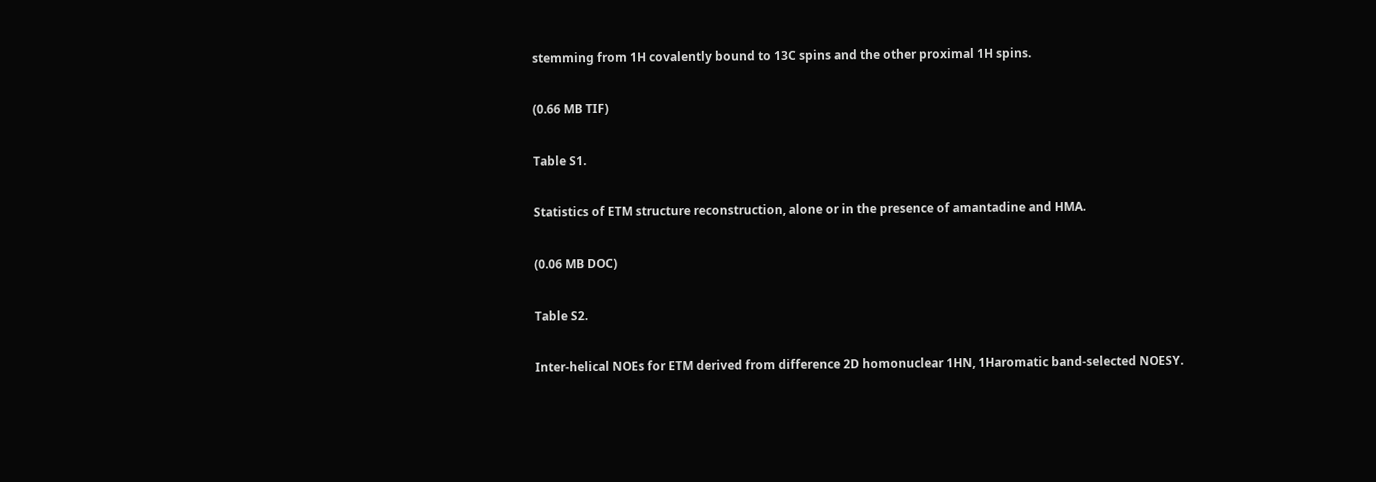stemming from 1H covalently bound to 13C spins and the other proximal 1H spins.

(0.66 MB TIF)

Table S1.

Statistics of ETM structure reconstruction, alone or in the presence of amantadine and HMA.

(0.06 MB DOC)

Table S2.

Inter-helical NOEs for ETM derived from difference 2D homonuclear 1HN, 1Haromatic band-selected NOESY.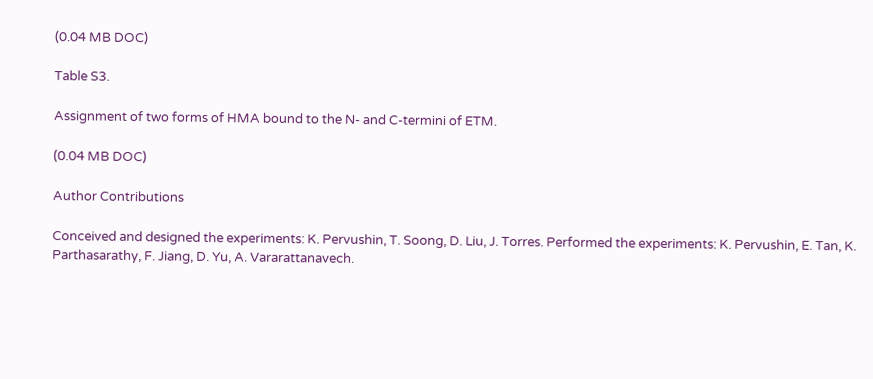(0.04 MB DOC)

Table S3.

Assignment of two forms of HMA bound to the N- and C-termini of ETM.

(0.04 MB DOC)

Author Contributions

Conceived and designed the experiments: K. Pervushin, T. Soong, D. Liu, J. Torres. Performed the experiments: K. Pervushin, E. Tan, K. Parthasarathy, F. Jiang, D. Yu, A. Vararattanavech.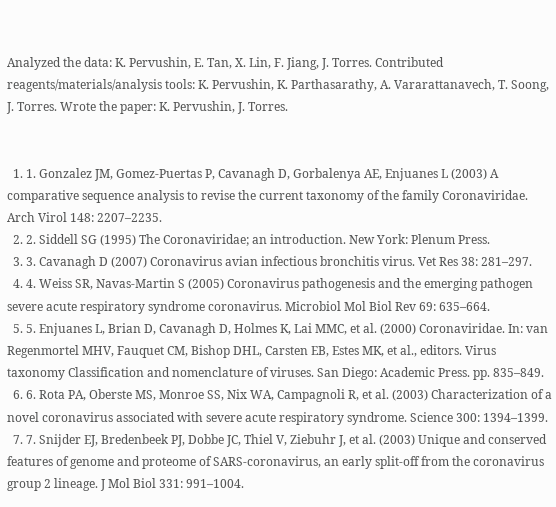Analyzed the data: K. Pervushin, E. Tan, X. Lin, F. Jiang, J. Torres. Contributed reagents/materials/analysis tools: K. Pervushin, K. Parthasarathy, A. Vararattanavech, T. Soong, J. Torres. Wrote the paper: K. Pervushin, J. Torres.


  1. 1. Gonzalez JM, Gomez-Puertas P, Cavanagh D, Gorbalenya AE, Enjuanes L (2003) A comparative sequence analysis to revise the current taxonomy of the family Coronaviridae. Arch Virol 148: 2207–2235.
  2. 2. Siddell SG (1995) The Coronaviridae; an introduction. New York: Plenum Press.
  3. 3. Cavanagh D (2007) Coronavirus avian infectious bronchitis virus. Vet Res 38: 281–297.
  4. 4. Weiss SR, Navas-Martin S (2005) Coronavirus pathogenesis and the emerging pathogen severe acute respiratory syndrome coronavirus. Microbiol Mol Biol Rev 69: 635–664.
  5. 5. Enjuanes L, Brian D, Cavanagh D, Holmes K, Lai MMC, et al. (2000) Coronaviridae. In: van Regenmortel MHV, Fauquet CM, Bishop DHL, Carsten EB, Estes MK, et al., editors. Virus taxonomy Classification and nomenclature of viruses. San Diego: Academic Press. pp. 835–849.
  6. 6. Rota PA, Oberste MS, Monroe SS, Nix WA, Campagnoli R, et al. (2003) Characterization of a novel coronavirus associated with severe acute respiratory syndrome. Science 300: 1394–1399.
  7. 7. Snijder EJ, Bredenbeek PJ, Dobbe JC, Thiel V, Ziebuhr J, et al. (2003) Unique and conserved features of genome and proteome of SARS-coronavirus, an early split-off from the coronavirus group 2 lineage. J Mol Biol 331: 991–1004.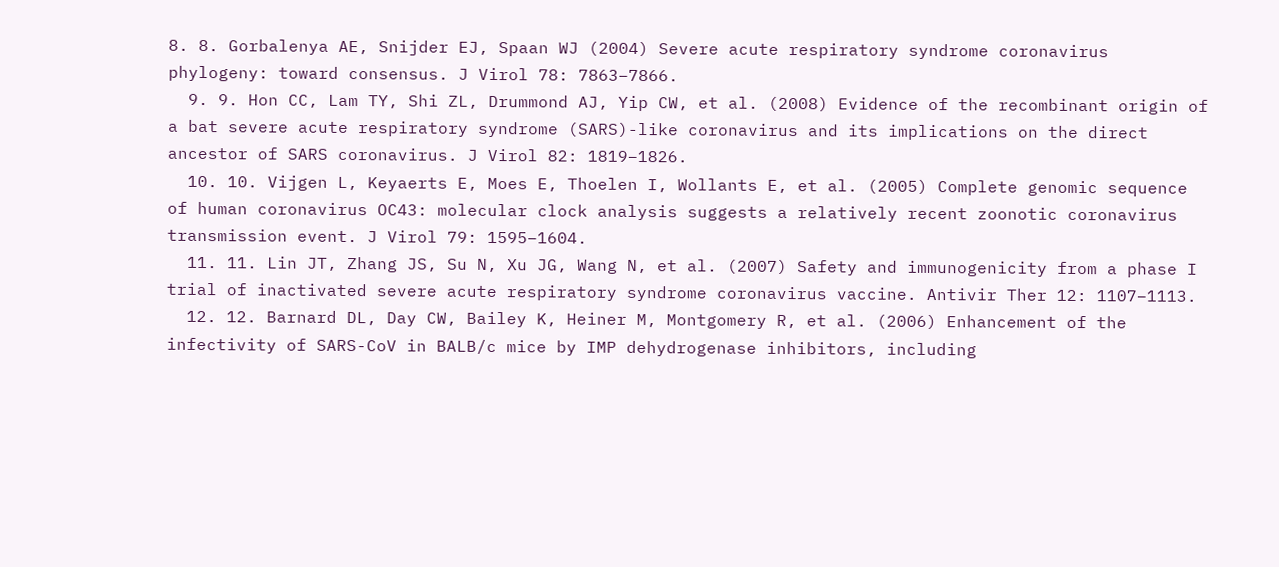8. 8. Gorbalenya AE, Snijder EJ, Spaan WJ (2004) Severe acute respiratory syndrome coronavirus phylogeny: toward consensus. J Virol 78: 7863–7866.
  9. 9. Hon CC, Lam TY, Shi ZL, Drummond AJ, Yip CW, et al. (2008) Evidence of the recombinant origin of a bat severe acute respiratory syndrome (SARS)-like coronavirus and its implications on the direct ancestor of SARS coronavirus. J Virol 82: 1819–1826.
  10. 10. Vijgen L, Keyaerts E, Moes E, Thoelen I, Wollants E, et al. (2005) Complete genomic sequence of human coronavirus OC43: molecular clock analysis suggests a relatively recent zoonotic coronavirus transmission event. J Virol 79: 1595–1604.
  11. 11. Lin JT, Zhang JS, Su N, Xu JG, Wang N, et al. (2007) Safety and immunogenicity from a phase I trial of inactivated severe acute respiratory syndrome coronavirus vaccine. Antivir Ther 12: 1107–1113.
  12. 12. Barnard DL, Day CW, Bailey K, Heiner M, Montgomery R, et al. (2006) Enhancement of the infectivity of SARS-CoV in BALB/c mice by IMP dehydrogenase inhibitors, including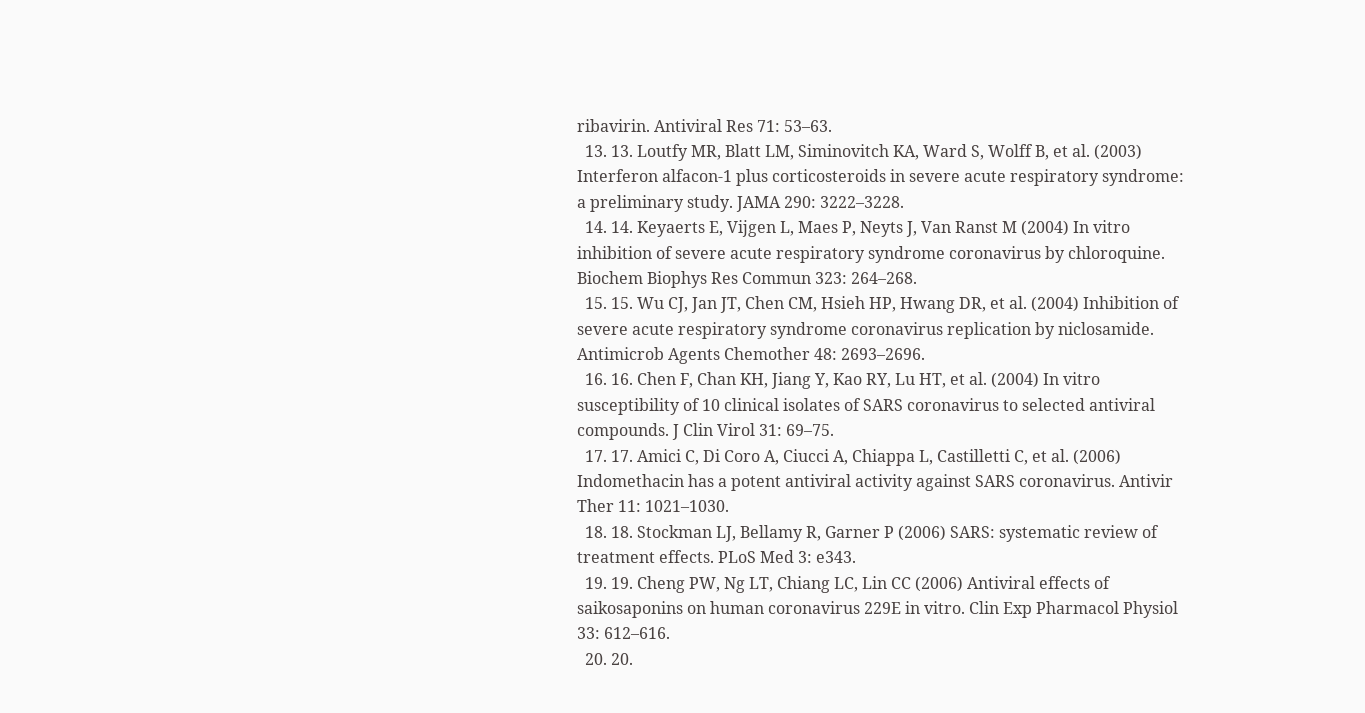ribavirin. Antiviral Res 71: 53–63.
  13. 13. Loutfy MR, Blatt LM, Siminovitch KA, Ward S, Wolff B, et al. (2003) Interferon alfacon-1 plus corticosteroids in severe acute respiratory syndrome: a preliminary study. JAMA 290: 3222–3228.
  14. 14. Keyaerts E, Vijgen L, Maes P, Neyts J, Van Ranst M (2004) In vitro inhibition of severe acute respiratory syndrome coronavirus by chloroquine. Biochem Biophys Res Commun 323: 264–268.
  15. 15. Wu CJ, Jan JT, Chen CM, Hsieh HP, Hwang DR, et al. (2004) Inhibition of severe acute respiratory syndrome coronavirus replication by niclosamide. Antimicrob Agents Chemother 48: 2693–2696.
  16. 16. Chen F, Chan KH, Jiang Y, Kao RY, Lu HT, et al. (2004) In vitro susceptibility of 10 clinical isolates of SARS coronavirus to selected antiviral compounds. J Clin Virol 31: 69–75.
  17. 17. Amici C, Di Coro A, Ciucci A, Chiappa L, Castilletti C, et al. (2006) Indomethacin has a potent antiviral activity against SARS coronavirus. Antivir Ther 11: 1021–1030.
  18. 18. Stockman LJ, Bellamy R, Garner P (2006) SARS: systematic review of treatment effects. PLoS Med 3: e343.
  19. 19. Cheng PW, Ng LT, Chiang LC, Lin CC (2006) Antiviral effects of saikosaponins on human coronavirus 229E in vitro. Clin Exp Pharmacol Physiol 33: 612–616.
  20. 20.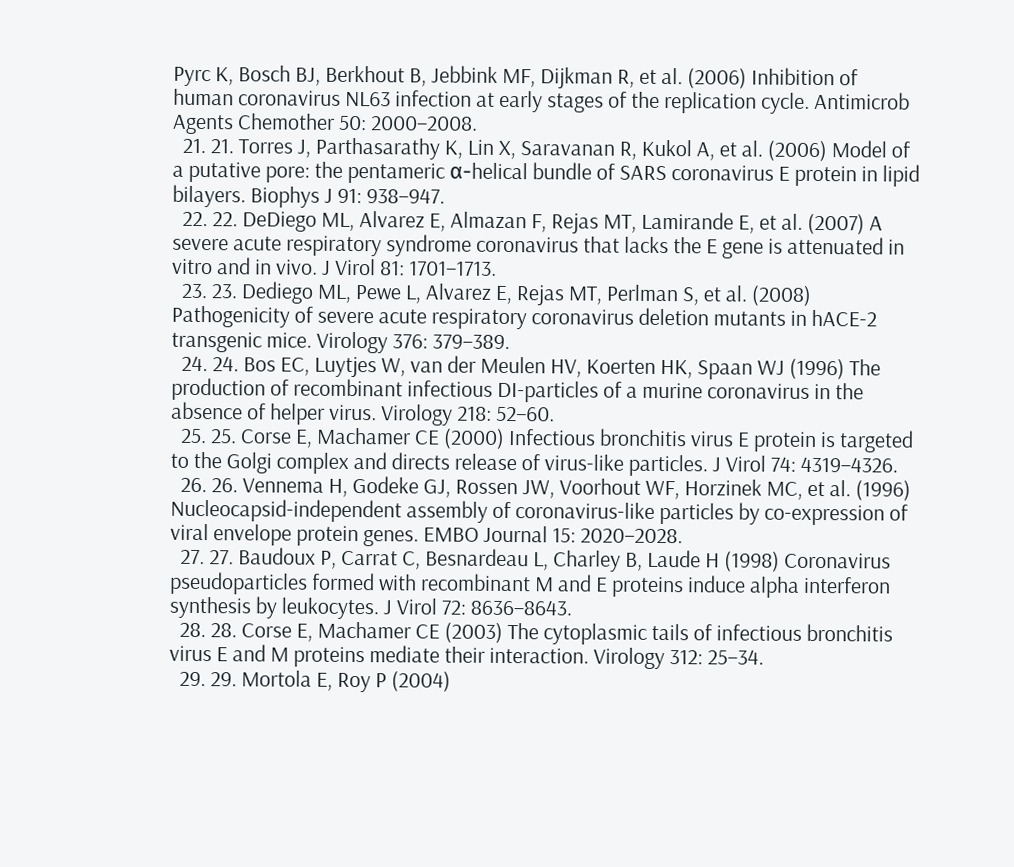Pyrc K, Bosch BJ, Berkhout B, Jebbink MF, Dijkman R, et al. (2006) Inhibition of human coronavirus NL63 infection at early stages of the replication cycle. Antimicrob Agents Chemother 50: 2000–2008.
  21. 21. Torres J, Parthasarathy K, Lin X, Saravanan R, Kukol A, et al. (2006) Model of a putative pore: the pentameric α-helical bundle of SARS coronavirus E protein in lipid bilayers. Biophys J 91: 938–947.
  22. 22. DeDiego ML, Alvarez E, Almazan F, Rejas MT, Lamirande E, et al. (2007) A severe acute respiratory syndrome coronavirus that lacks the E gene is attenuated in vitro and in vivo. J Virol 81: 1701–1713.
  23. 23. Dediego ML, Pewe L, Alvarez E, Rejas MT, Perlman S, et al. (2008) Pathogenicity of severe acute respiratory coronavirus deletion mutants in hACE-2 transgenic mice. Virology 376: 379–389.
  24. 24. Bos EC, Luytjes W, van der Meulen HV, Koerten HK, Spaan WJ (1996) The production of recombinant infectious DI-particles of a murine coronavirus in the absence of helper virus. Virology 218: 52–60.
  25. 25. Corse E, Machamer CE (2000) Infectious bronchitis virus E protein is targeted to the Golgi complex and directs release of virus-like particles. J Virol 74: 4319–4326.
  26. 26. Vennema H, Godeke GJ, Rossen JW, Voorhout WF, Horzinek MC, et al. (1996) Nucleocapsid-independent assembly of coronavirus-like particles by co-expression of viral envelope protein genes. EMBO Journal 15: 2020–2028.
  27. 27. Baudoux P, Carrat C, Besnardeau L, Charley B, Laude H (1998) Coronavirus pseudoparticles formed with recombinant M and E proteins induce alpha interferon synthesis by leukocytes. J Virol 72: 8636–8643.
  28. 28. Corse E, Machamer CE (2003) The cytoplasmic tails of infectious bronchitis virus E and M proteins mediate their interaction. Virology 312: 25–34.
  29. 29. Mortola E, Roy P (2004)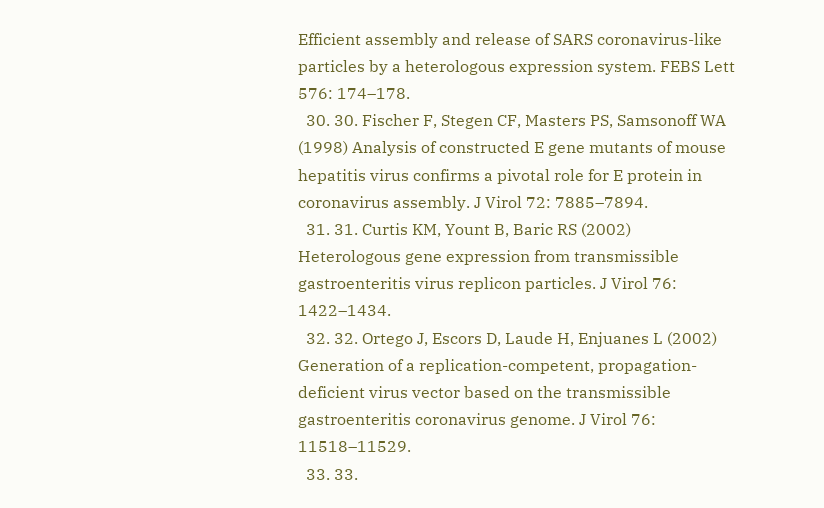Efficient assembly and release of SARS coronavirus-like particles by a heterologous expression system. FEBS Lett 576: 174–178.
  30. 30. Fischer F, Stegen CF, Masters PS, Samsonoff WA (1998) Analysis of constructed E gene mutants of mouse hepatitis virus confirms a pivotal role for E protein in coronavirus assembly. J Virol 72: 7885–7894.
  31. 31. Curtis KM, Yount B, Baric RS (2002) Heterologous gene expression from transmissible gastroenteritis virus replicon particles. J Virol 76: 1422–1434.
  32. 32. Ortego J, Escors D, Laude H, Enjuanes L (2002) Generation of a replication-competent, propagation-deficient virus vector based on the transmissible gastroenteritis coronavirus genome. J Virol 76: 11518–11529.
  33. 33.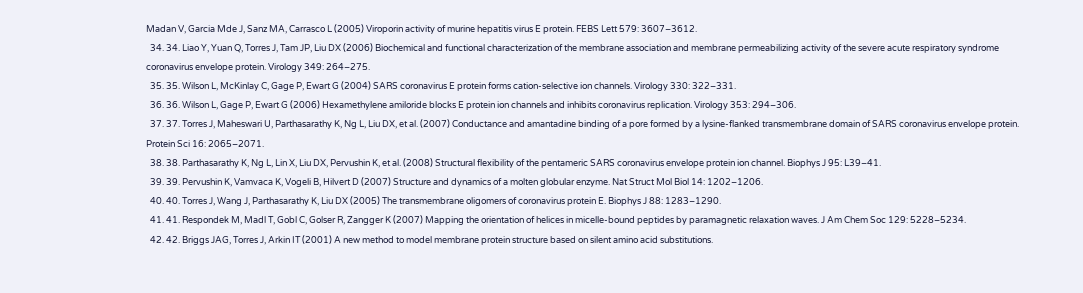Madan V, Garcia Mde J, Sanz MA, Carrasco L (2005) Viroporin activity of murine hepatitis virus E protein. FEBS Lett 579: 3607–3612.
  34. 34. Liao Y, Yuan Q, Torres J, Tam JP, Liu DX (2006) Biochemical and functional characterization of the membrane association and membrane permeabilizing activity of the severe acute respiratory syndrome coronavirus envelope protein. Virology 349: 264–275.
  35. 35. Wilson L, McKinlay C, Gage P, Ewart G (2004) SARS coronavirus E protein forms cation-selective ion channels. Virology 330: 322–331.
  36. 36. Wilson L, Gage P, Ewart G (2006) Hexamethylene amiloride blocks E protein ion channels and inhibits coronavirus replication. Virology 353: 294–306.
  37. 37. Torres J, Maheswari U, Parthasarathy K, Ng L, Liu DX, et al. (2007) Conductance and amantadine binding of a pore formed by a lysine-flanked transmembrane domain of SARS coronavirus envelope protein. Protein Sci 16: 2065–2071.
  38. 38. Parthasarathy K, Ng L, Lin X, Liu DX, Pervushin K, et al. (2008) Structural flexibility of the pentameric SARS coronavirus envelope protein ion channel. Biophys J 95: L39–41.
  39. 39. Pervushin K, Vamvaca K, Vogeli B, Hilvert D (2007) Structure and dynamics of a molten globular enzyme. Nat Struct Mol Biol 14: 1202–1206.
  40. 40. Torres J, Wang J, Parthasarathy K, Liu DX (2005) The transmembrane oligomers of coronavirus protein E. Biophys J 88: 1283–1290.
  41. 41. Respondek M, Madl T, Gobl C, Golser R, Zangger K (2007) Mapping the orientation of helices in micelle-bound peptides by paramagnetic relaxation waves. J Am Chem Soc 129: 5228–5234.
  42. 42. Briggs JAG, Torres J, Arkin IT (2001) A new method to model membrane protein structure based on silent amino acid substitutions.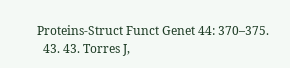Proteins-Struct Funct Genet 44: 370–375.
  43. 43. Torres J,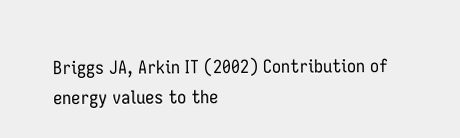Briggs JA, Arkin IT (2002) Contribution of energy values to the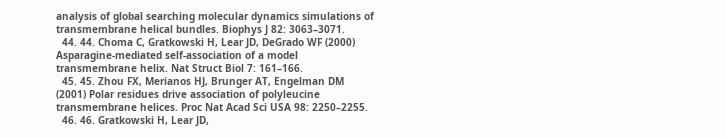analysis of global searching molecular dynamics simulations of transmembrane helical bundles. Biophys J 82: 3063–3071.
  44. 44. Choma C, Gratkowski H, Lear JD, DeGrado WF (2000) Asparagine-mediated self-association of a model transmembrane helix. Nat Struct Biol 7: 161–166.
  45. 45. Zhou FX, Merianos HJ, Brunger AT, Engelman DM (2001) Polar residues drive association of polyleucine transmembrane helices. Proc Nat Acad Sci USA 98: 2250–2255.
  46. 46. Gratkowski H, Lear JD,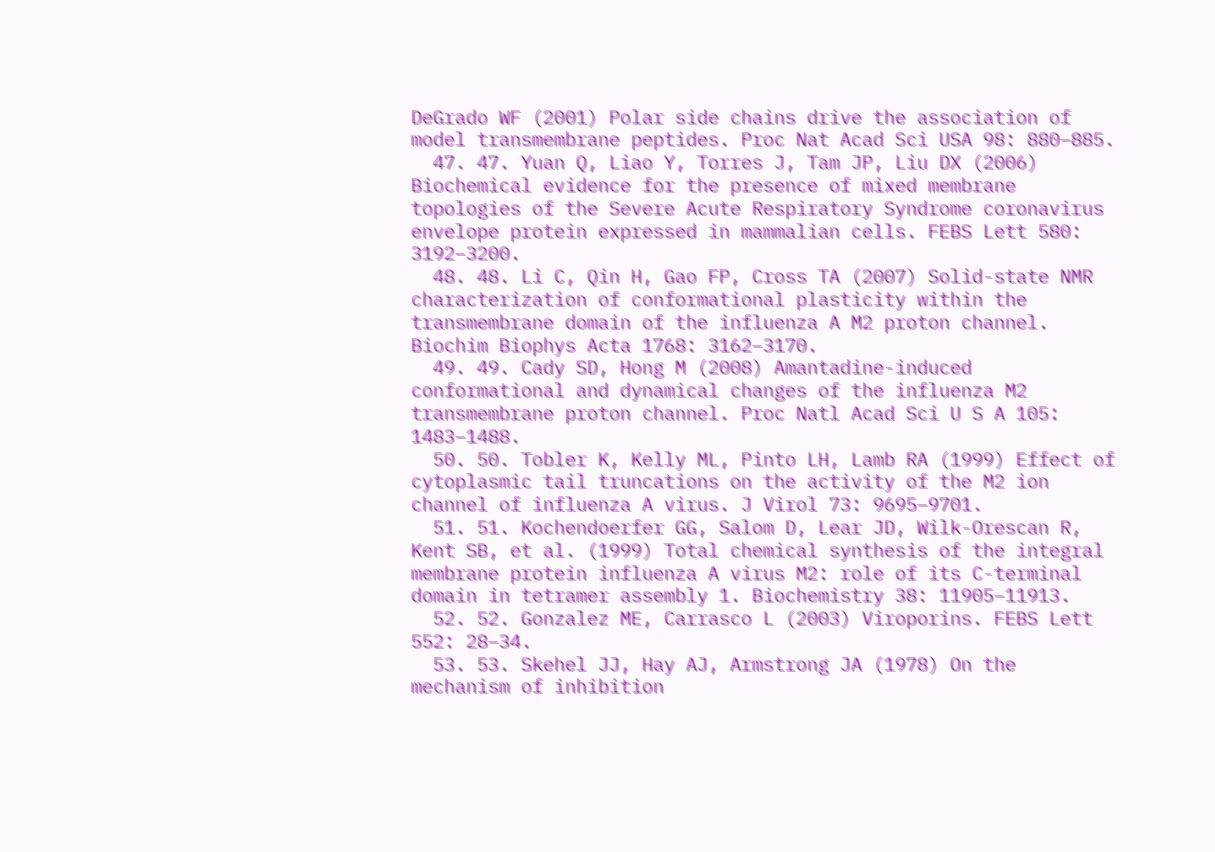DeGrado WF (2001) Polar side chains drive the association of model transmembrane peptides. Proc Nat Acad Sci USA 98: 880–885.
  47. 47. Yuan Q, Liao Y, Torres J, Tam JP, Liu DX (2006) Biochemical evidence for the presence of mixed membrane topologies of the Severe Acute Respiratory Syndrome coronavirus envelope protein expressed in mammalian cells. FEBS Lett 580: 3192–3200.
  48. 48. Li C, Qin H, Gao FP, Cross TA (2007) Solid-state NMR characterization of conformational plasticity within the transmembrane domain of the influenza A M2 proton channel. Biochim Biophys Acta 1768: 3162–3170.
  49. 49. Cady SD, Hong M (2008) Amantadine-induced conformational and dynamical changes of the influenza M2 transmembrane proton channel. Proc Natl Acad Sci U S A 105: 1483–1488.
  50. 50. Tobler K, Kelly ML, Pinto LH, Lamb RA (1999) Effect of cytoplasmic tail truncations on the activity of the M2 ion channel of influenza A virus. J Virol 73: 9695–9701.
  51. 51. Kochendoerfer GG, Salom D, Lear JD, Wilk-Orescan R, Kent SB, et al. (1999) Total chemical synthesis of the integral membrane protein influenza A virus M2: role of its C-terminal domain in tetramer assembly 1. Biochemistry 38: 11905–11913.
  52. 52. Gonzalez ME, Carrasco L (2003) Viroporins. FEBS Lett 552: 28–34.
  53. 53. Skehel JJ, Hay AJ, Armstrong JA (1978) On the mechanism of inhibition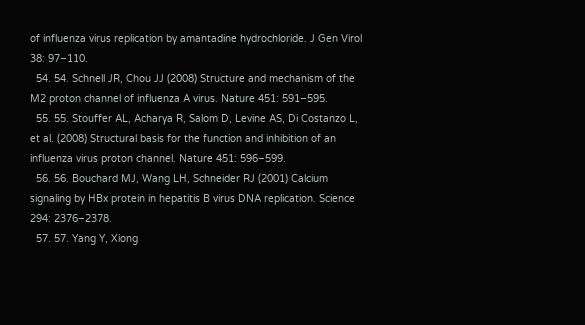of influenza virus replication by amantadine hydrochloride. J Gen Virol 38: 97–110.
  54. 54. Schnell JR, Chou JJ (2008) Structure and mechanism of the M2 proton channel of influenza A virus. Nature 451: 591–595.
  55. 55. Stouffer AL, Acharya R, Salom D, Levine AS, Di Costanzo L, et al. (2008) Structural basis for the function and inhibition of an influenza virus proton channel. Nature 451: 596–599.
  56. 56. Bouchard MJ, Wang LH, Schneider RJ (2001) Calcium signaling by HBx protein in hepatitis B virus DNA replication. Science 294: 2376–2378.
  57. 57. Yang Y, Xiong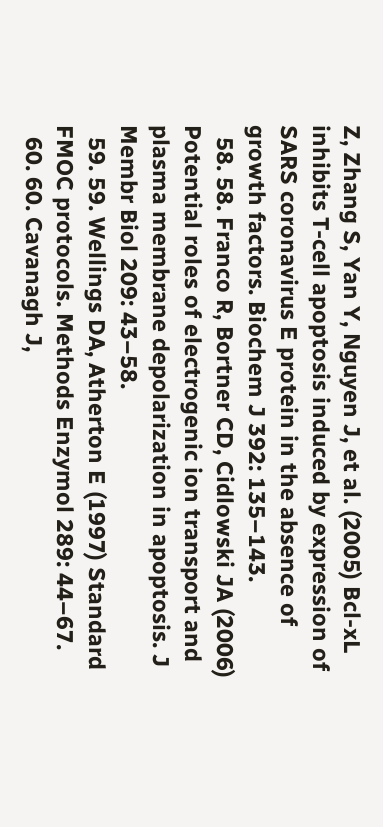Z, Zhang S, Yan Y, Nguyen J, et al. (2005) Bcl-xL inhibits T-cell apoptosis induced by expression of SARS coronavirus E protein in the absence of growth factors. Biochem J 392: 135–143.
  58. 58. Franco R, Bortner CD, Cidlowski JA (2006) Potential roles of electrogenic ion transport and plasma membrane depolarization in apoptosis. J Membr Biol 209: 43–58.
  59. 59. Wellings DA, Atherton E (1997) Standard FMOC protocols. Methods Enzymol 289: 44–67.
  60. 60. Cavanagh J,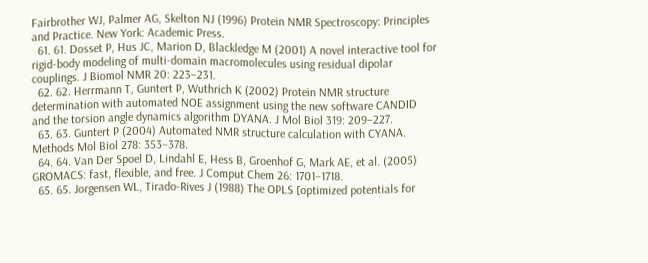Fairbrother WJ, Palmer AG, Skelton NJ (1996) Protein NMR Spectroscopy: Principles and Practice. New York: Academic Press.
  61. 61. Dosset P, Hus JC, Marion D, Blackledge M (2001) A novel interactive tool for rigid-body modeling of multi-domain macromolecules using residual dipolar couplings. J Biomol NMR 20: 223–231.
  62. 62. Herrmann T, Guntert P, Wuthrich K (2002) Protein NMR structure determination with automated NOE assignment using the new software CANDID and the torsion angle dynamics algorithm DYANA. J Mol Biol 319: 209–227.
  63. 63. Guntert P (2004) Automated NMR structure calculation with CYANA. Methods Mol Biol 278: 353–378.
  64. 64. Van Der Spoel D, Lindahl E, Hess B, Groenhof G, Mark AE, et al. (2005) GROMACS: fast, flexible, and free. J Comput Chem 26: 1701–1718.
  65. 65. Jorgensen WL, Tirado-Rives J (1988) The OPLS [optimized potentials for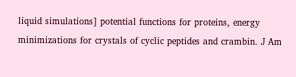liquid simulations] potential functions for proteins, energy minimizations for crystals of cyclic peptides and crambin. J Am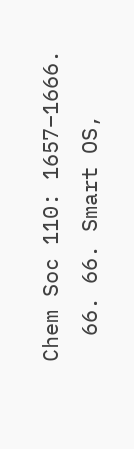Chem Soc 110: 1657–1666.
  66. 66. Smart OS,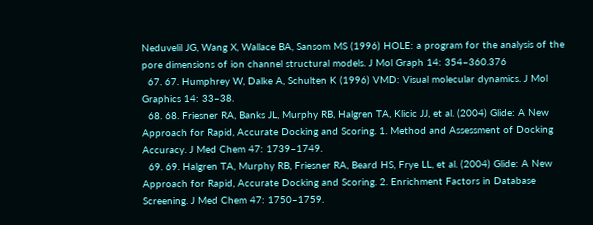Neduvelil JG, Wang X, Wallace BA, Sansom MS (1996) HOLE: a program for the analysis of the pore dimensions of ion channel structural models. J Mol Graph 14: 354–360.376
  67. 67. Humphrey W, Dalke A, Schulten K (1996) VMD: Visual molecular dynamics. J Mol Graphics 14: 33–38.
  68. 68. Friesner RA, Banks JL, Murphy RB, Halgren TA, Klicic JJ, et al. (2004) Glide: A New Approach for Rapid, Accurate Docking and Scoring. 1. Method and Assessment of Docking Accuracy. J Med Chem 47: 1739–1749.
  69. 69. Halgren TA, Murphy RB, Friesner RA, Beard HS, Frye LL, et al. (2004) Glide: A New Approach for Rapid, Accurate Docking and Scoring. 2. Enrichment Factors in Database Screening. J Med Chem 47: 1750–1759.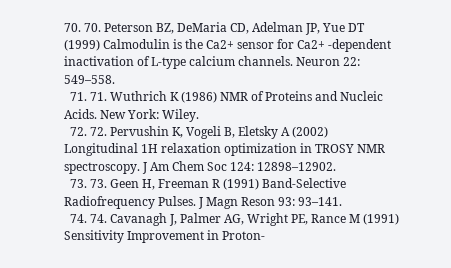70. 70. Peterson BZ, DeMaria CD, Adelman JP, Yue DT (1999) Calmodulin is the Ca2+ sensor for Ca2+ -dependent inactivation of L-type calcium channels. Neuron 22: 549–558.
  71. 71. Wuthrich K (1986) NMR of Proteins and Nucleic Acids. New York: Wiley.
  72. 72. Pervushin K, Vogeli B, Eletsky A (2002) Longitudinal 1H relaxation optimization in TROSY NMR spectroscopy. J Am Chem Soc 124: 12898–12902.
  73. 73. Geen H, Freeman R (1991) Band-Selective Radiofrequency Pulses. J Magn Reson 93: 93–141.
  74. 74. Cavanagh J, Palmer AG, Wright PE, Rance M (1991) Sensitivity Improvement in Proton-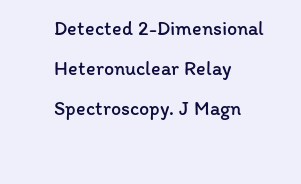Detected 2-Dimensional Heteronuclear Relay Spectroscopy. J Magn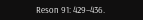Reson 91: 429–436.